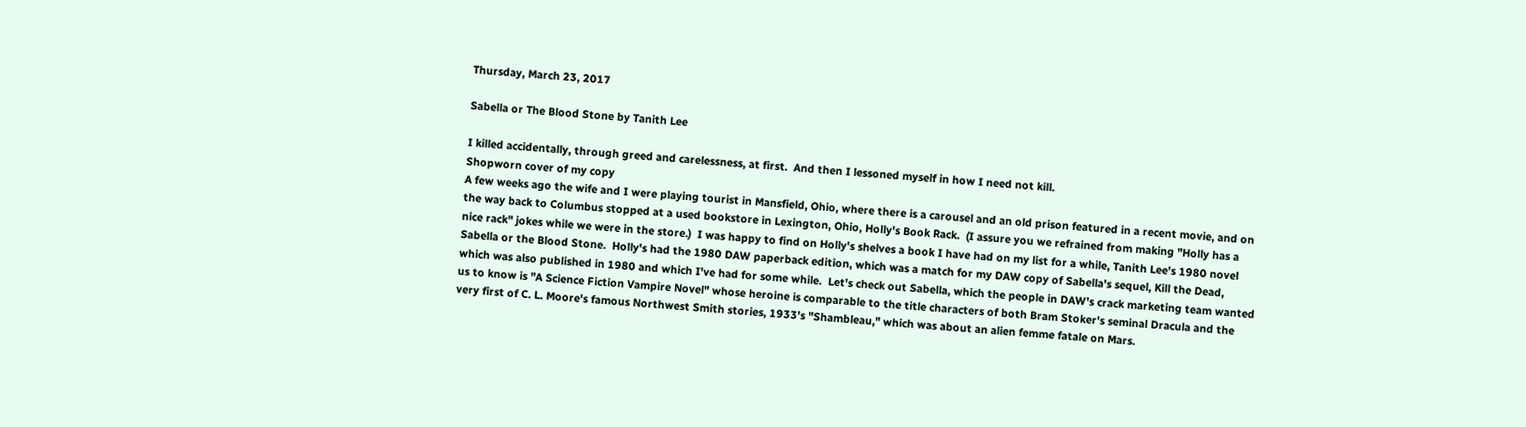Thursday, March 23, 2017

Sabella or The Blood Stone by Tanith Lee

I killed accidentally, through greed and carelessness, at first.  And then I lessoned myself in how I need not kill.
Shopworn cover of my copy
A few weeks ago the wife and I were playing tourist in Mansfield, Ohio, where there is a carousel and an old prison featured in a recent movie, and on the way back to Columbus stopped at a used bookstore in Lexington, Ohio, Holly's Book Rack.  (I assure you we refrained from making "Holly has a nice rack" jokes while we were in the store.)  I was happy to find on Holly's shelves a book I have had on my list for a while, Tanith Lee's 1980 novel Sabella or the Blood Stone.  Holly's had the 1980 DAW paperback edition, which was a match for my DAW copy of Sabella's sequel, Kill the Dead, which was also published in 1980 and which I've had for some while.  Let's check out Sabella, which the people in DAW's crack marketing team wanted us to know is "A Science Fiction Vampire Novel" whose heroine is comparable to the title characters of both Bram Stoker's seminal Dracula and the very first of C. L. Moore's famous Northwest Smith stories, 1933's "Shambleau," which was about an alien femme fatale on Mars.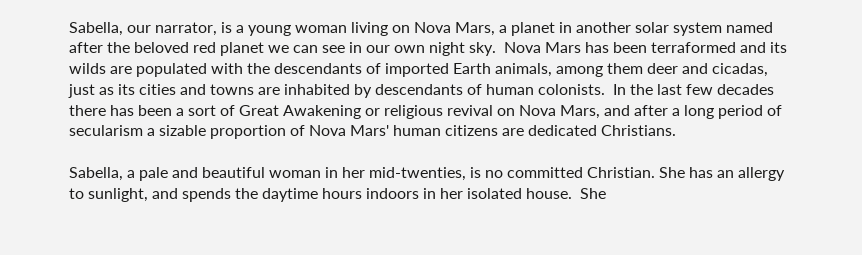Sabella, our narrator, is a young woman living on Nova Mars, a planet in another solar system named after the beloved red planet we can see in our own night sky.  Nova Mars has been terraformed and its wilds are populated with the descendants of imported Earth animals, among them deer and cicadas, just as its cities and towns are inhabited by descendants of human colonists.  In the last few decades there has been a sort of Great Awakening or religious revival on Nova Mars, and after a long period of secularism a sizable proportion of Nova Mars' human citizens are dedicated Christians.

Sabella, a pale and beautiful woman in her mid-twenties, is no committed Christian. She has an allergy to sunlight, and spends the daytime hours indoors in her isolated house.  She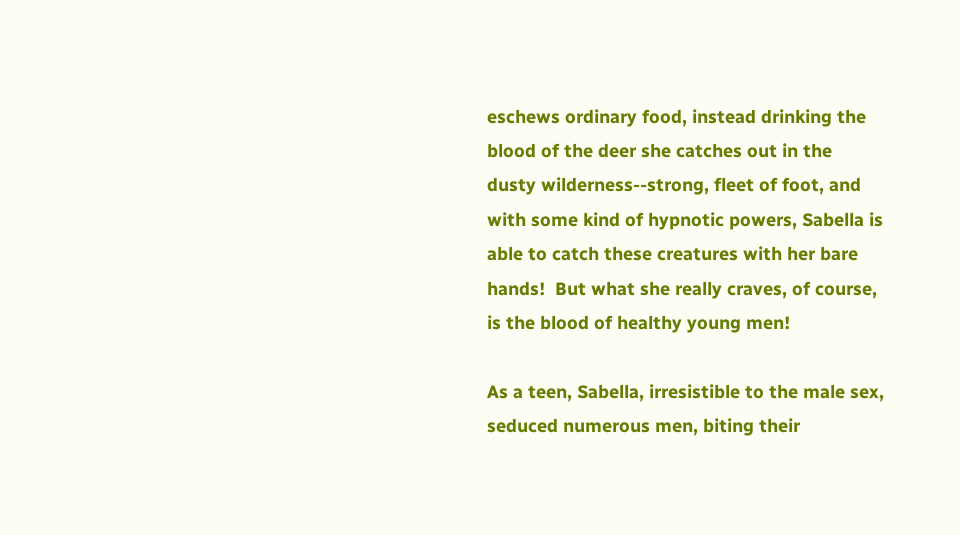eschews ordinary food, instead drinking the blood of the deer she catches out in the dusty wilderness--strong, fleet of foot, and with some kind of hypnotic powers, Sabella is able to catch these creatures with her bare hands!  But what she really craves, of course, is the blood of healthy young men!

As a teen, Sabella, irresistible to the male sex, seduced numerous men, biting their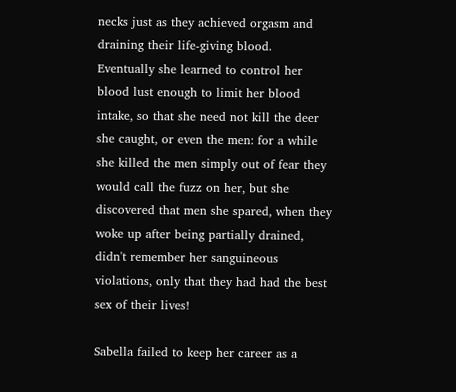necks just as they achieved orgasm and draining their life-giving blood.  Eventually she learned to control her blood lust enough to limit her blood intake, so that she need not kill the deer she caught, or even the men: for a while she killed the men simply out of fear they would call the fuzz on her, but she discovered that men she spared, when they woke up after being partially drained, didn't remember her sanguineous violations, only that they had had the best sex of their lives!

Sabella failed to keep her career as a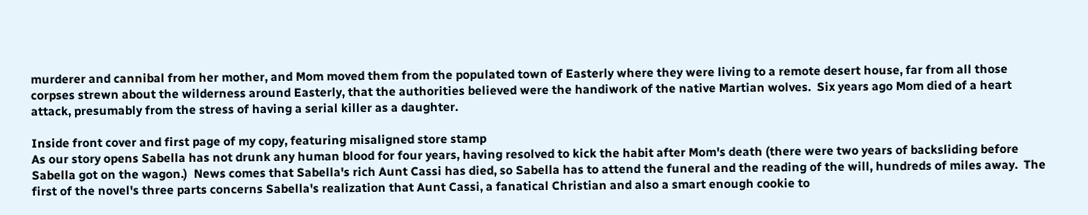murderer and cannibal from her mother, and Mom moved them from the populated town of Easterly where they were living to a remote desert house, far from all those corpses strewn about the wilderness around Easterly, that the authorities believed were the handiwork of the native Martian wolves.  Six years ago Mom died of a heart attack, presumably from the stress of having a serial killer as a daughter.

Inside front cover and first page of my copy, featuring misaligned store stamp
As our story opens Sabella has not drunk any human blood for four years, having resolved to kick the habit after Mom's death (there were two years of backsliding before Sabella got on the wagon.)  News comes that Sabella's rich Aunt Cassi has died, so Sabella has to attend the funeral and the reading of the will, hundreds of miles away.  The first of the novel's three parts concerns Sabella's realization that Aunt Cassi, a fanatical Christian and also a smart enough cookie to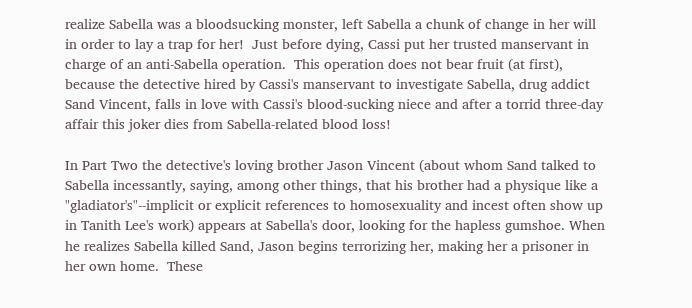realize Sabella was a bloodsucking monster, left Sabella a chunk of change in her will in order to lay a trap for her!  Just before dying, Cassi put her trusted manservant in charge of an anti-Sabella operation.  This operation does not bear fruit (at first), because the detective hired by Cassi's manservant to investigate Sabella, drug addict Sand Vincent, falls in love with Cassi's blood-sucking niece and after a torrid three-day affair this joker dies from Sabella-related blood loss!

In Part Two the detective's loving brother Jason Vincent (about whom Sand talked to Sabella incessantly, saying, among other things, that his brother had a physique like a "gladiator's"--implicit or explicit references to homosexuality and incest often show up in Tanith Lee's work) appears at Sabella's door, looking for the hapless gumshoe. When he realizes Sabella killed Sand, Jason begins terrorizing her, making her a prisoner in her own home.  These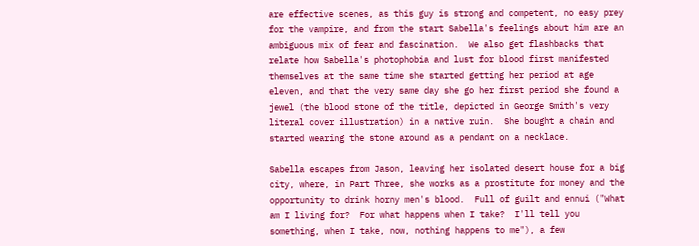are effective scenes, as this guy is strong and competent, no easy prey for the vampire, and from the start Sabella's feelings about him are an ambiguous mix of fear and fascination.  We also get flashbacks that relate how Sabella's photophobia and lust for blood first manifested themselves at the same time she started getting her period at age eleven, and that the very same day she go her first period she found a jewel (the blood stone of the title, depicted in George Smith's very literal cover illustration) in a native ruin.  She bought a chain and started wearing the stone around as a pendant on a necklace.

Sabella escapes from Jason, leaving her isolated desert house for a big city, where, in Part Three, she works as a prostitute for money and the opportunity to drink horny men's blood.  Full of guilt and ennui ("What am I living for?  For what happens when I take?  I'll tell you something, when I take, now, nothing happens to me"), a few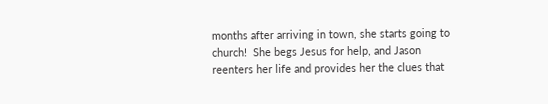months after arriving in town, she starts going to church!  She begs Jesus for help, and Jason reenters her life and provides her the clues that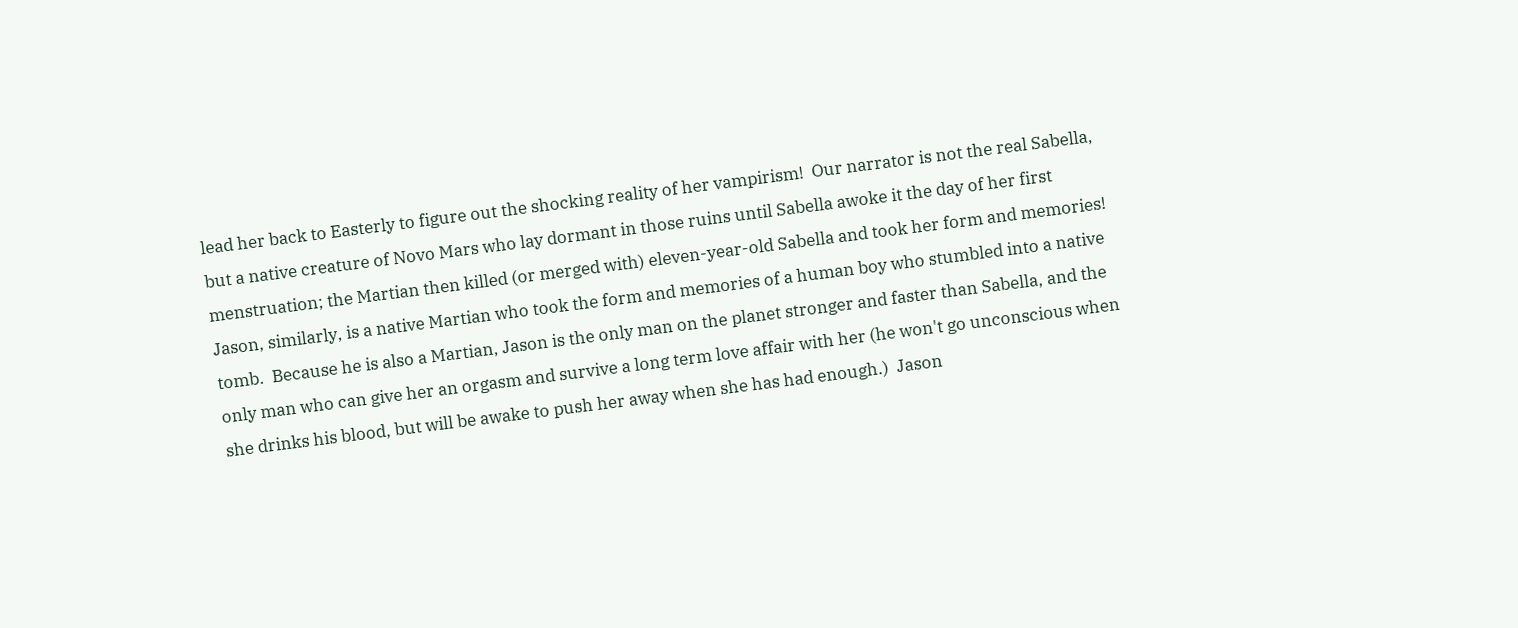lead her back to Easterly to figure out the shocking reality of her vampirism!  Our narrator is not the real Sabella, but a native creature of Novo Mars who lay dormant in those ruins until Sabella awoke it the day of her first menstruation; the Martian then killed (or merged with) eleven-year-old Sabella and took her form and memories!  Jason, similarly, is a native Martian who took the form and memories of a human boy who stumbled into a native tomb.  Because he is also a Martian, Jason is the only man on the planet stronger and faster than Sabella, and the only man who can give her an orgasm and survive a long term love affair with her (he won't go unconscious when she drinks his blood, but will be awake to push her away when she has had enough.)  Jason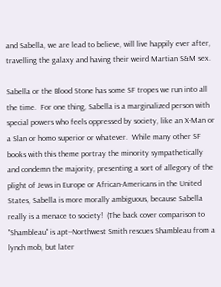and Sabella, we are lead to believe, will live happily ever after, travelling the galaxy and having their weird Martian S&M sex.

Sabella or the Blood Stone has some SF tropes we run into all the time.  For one thing, Sabella is a marginalized person with special powers who feels oppressed by society, like an X-Man or a Slan or homo superior or whatever.  While many other SF books with this theme portray the minority sympathetically and condemn the majority, presenting a sort of allegory of the plight of Jews in Europe or African-Americans in the United States, Sabella is more morally ambiguous, because Sabella really is a menace to society!  (The back cover comparison to "Shambleau" is apt--Northwest Smith rescues Shambleau from a lynch mob, but later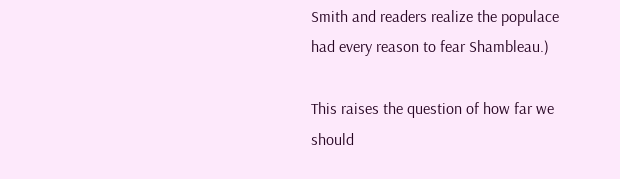Smith and readers realize the populace had every reason to fear Shambleau.)

This raises the question of how far we should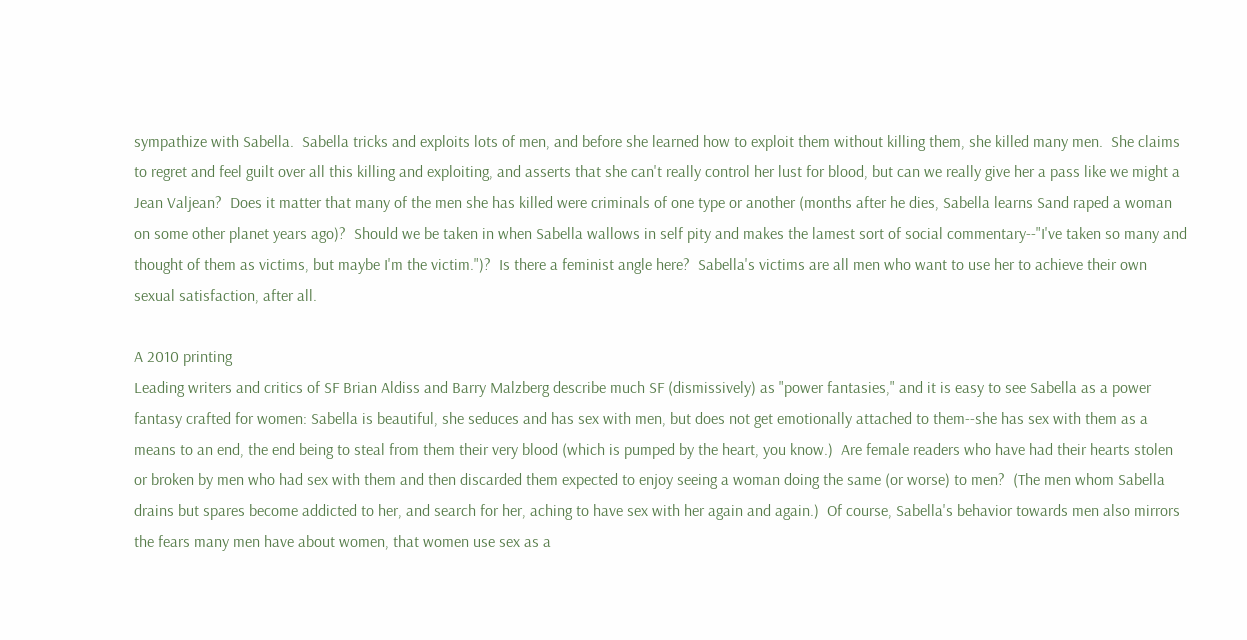sympathize with Sabella.  Sabella tricks and exploits lots of men, and before she learned how to exploit them without killing them, she killed many men.  She claims to regret and feel guilt over all this killing and exploiting, and asserts that she can't really control her lust for blood, but can we really give her a pass like we might a Jean Valjean?  Does it matter that many of the men she has killed were criminals of one type or another (months after he dies, Sabella learns Sand raped a woman on some other planet years ago)?  Should we be taken in when Sabella wallows in self pity and makes the lamest sort of social commentary--"I've taken so many and thought of them as victims, but maybe I'm the victim.")?  Is there a feminist angle here?  Sabella's victims are all men who want to use her to achieve their own sexual satisfaction, after all.

A 2010 printing
Leading writers and critics of SF Brian Aldiss and Barry Malzberg describe much SF (dismissively) as "power fantasies," and it is easy to see Sabella as a power fantasy crafted for women: Sabella is beautiful, she seduces and has sex with men, but does not get emotionally attached to them--she has sex with them as a means to an end, the end being to steal from them their very blood (which is pumped by the heart, you know.)  Are female readers who have had their hearts stolen or broken by men who had sex with them and then discarded them expected to enjoy seeing a woman doing the same (or worse) to men?  (The men whom Sabella drains but spares become addicted to her, and search for her, aching to have sex with her again and again.)  Of course, Sabella's behavior towards men also mirrors the fears many men have about women, that women use sex as a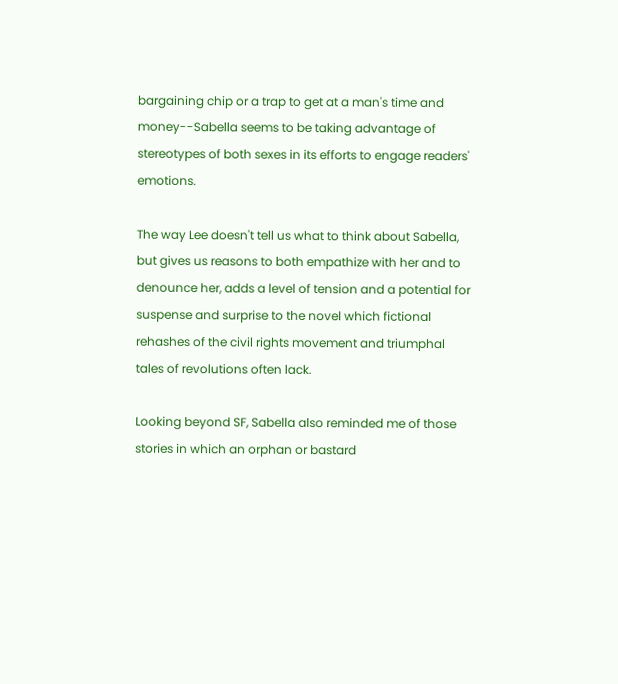bargaining chip or a trap to get at a man's time and money--Sabella seems to be taking advantage of stereotypes of both sexes in its efforts to engage readers' emotions.

The way Lee doesn't tell us what to think about Sabella, but gives us reasons to both empathize with her and to denounce her, adds a level of tension and a potential for suspense and surprise to the novel which fictional rehashes of the civil rights movement and triumphal tales of revolutions often lack.

Looking beyond SF, Sabella also reminded me of those stories in which an orphan or bastard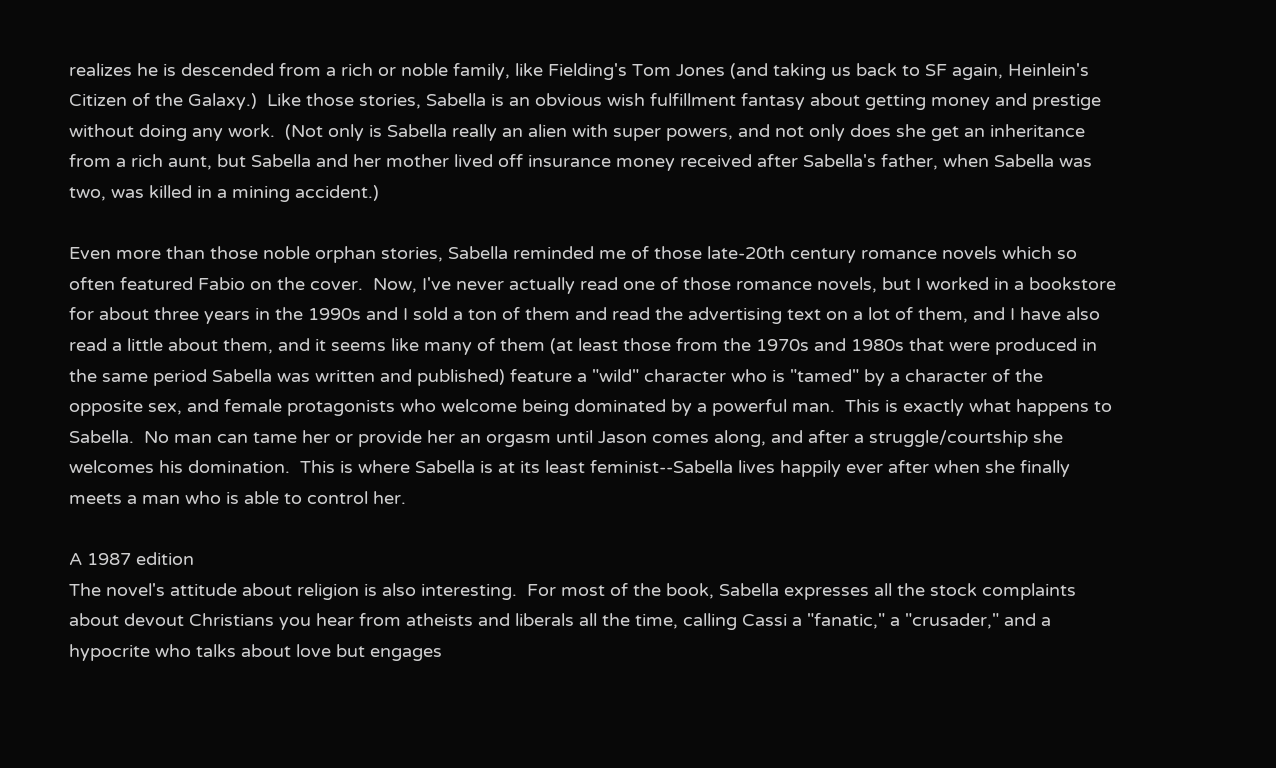realizes he is descended from a rich or noble family, like Fielding's Tom Jones (and taking us back to SF again, Heinlein's Citizen of the Galaxy.)  Like those stories, Sabella is an obvious wish fulfillment fantasy about getting money and prestige without doing any work.  (Not only is Sabella really an alien with super powers, and not only does she get an inheritance from a rich aunt, but Sabella and her mother lived off insurance money received after Sabella's father, when Sabella was two, was killed in a mining accident.)

Even more than those noble orphan stories, Sabella reminded me of those late-20th century romance novels which so often featured Fabio on the cover.  Now, I've never actually read one of those romance novels, but I worked in a bookstore for about three years in the 1990s and I sold a ton of them and read the advertising text on a lot of them, and I have also read a little about them, and it seems like many of them (at least those from the 1970s and 1980s that were produced in the same period Sabella was written and published) feature a "wild" character who is "tamed" by a character of the opposite sex, and female protagonists who welcome being dominated by a powerful man.  This is exactly what happens to Sabella.  No man can tame her or provide her an orgasm until Jason comes along, and after a struggle/courtship she welcomes his domination.  This is where Sabella is at its least feminist--Sabella lives happily ever after when she finally meets a man who is able to control her.

A 1987 edition
The novel's attitude about religion is also interesting.  For most of the book, Sabella expresses all the stock complaints about devout Christians you hear from atheists and liberals all the time, calling Cassi a "fanatic," a "crusader," and a hypocrite who talks about love but engages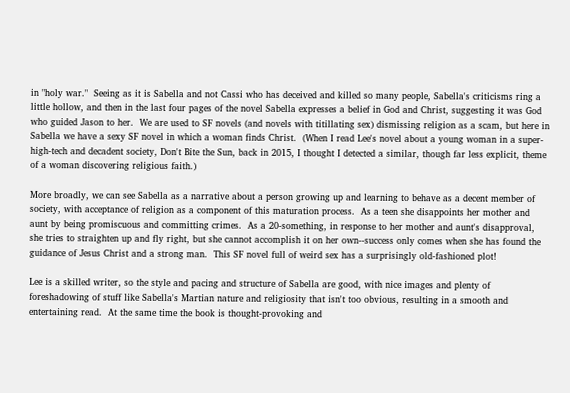in "holy war."  Seeing as it is Sabella and not Cassi who has deceived and killed so many people, Sabella's criticisms ring a little hollow, and then in the last four pages of the novel Sabella expresses a belief in God and Christ, suggesting it was God who guided Jason to her.  We are used to SF novels (and novels with titillating sex) dismissing religion as a scam, but here in Sabella we have a sexy SF novel in which a woman finds Christ.  (When I read Lee's novel about a young woman in a super-high-tech and decadent society, Don't Bite the Sun, back in 2015, I thought I detected a similar, though far less explicit, theme of a woman discovering religious faith.)

More broadly, we can see Sabella as a narrative about a person growing up and learning to behave as a decent member of society, with acceptance of religion as a component of this maturation process.  As a teen she disappoints her mother and aunt by being promiscuous and committing crimes.  As a 20-something, in response to her mother and aunt's disapproval, she tries to straighten up and fly right, but she cannot accomplish it on her own--success only comes when she has found the guidance of Jesus Christ and a strong man.  This SF novel full of weird sex has a surprisingly old-fashioned plot!

Lee is a skilled writer, so the style and pacing and structure of Sabella are good, with nice images and plenty of foreshadowing of stuff like Sabella's Martian nature and religiosity that isn't too obvious, resulting in a smooth and entertaining read.  At the same time the book is thought-provoking and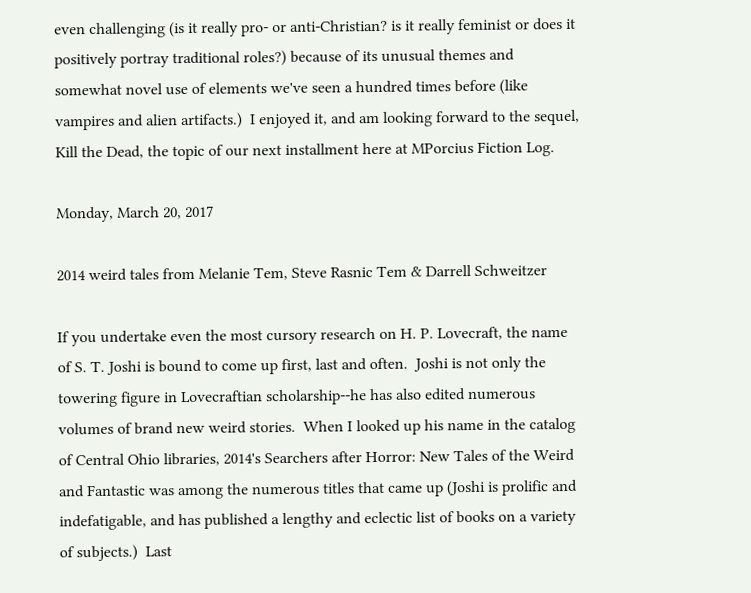even challenging (is it really pro- or anti-Christian? is it really feminist or does it positively portray traditional roles?) because of its unusual themes and somewhat novel use of elements we've seen a hundred times before (like vampires and alien artifacts.)  I enjoyed it, and am looking forward to the sequel, Kill the Dead, the topic of our next installment here at MPorcius Fiction Log.

Monday, March 20, 2017

2014 weird tales from Melanie Tem, Steve Rasnic Tem & Darrell Schweitzer

If you undertake even the most cursory research on H. P. Lovecraft, the name of S. T. Joshi is bound to come up first, last and often.  Joshi is not only the towering figure in Lovecraftian scholarship--he has also edited numerous volumes of brand new weird stories.  When I looked up his name in the catalog of Central Ohio libraries, 2014's Searchers after Horror: New Tales of the Weird and Fantastic was among the numerous titles that came up (Joshi is prolific and indefatigable, and has published a lengthy and eclectic list of books on a variety of subjects.)  Last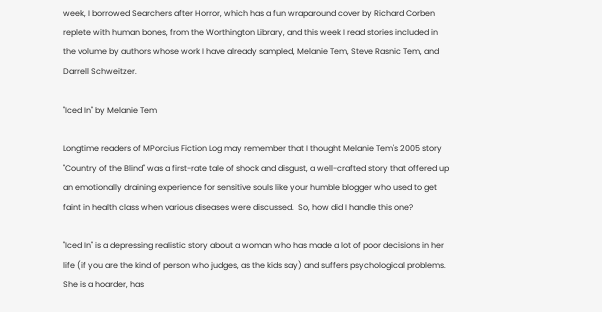week, I borrowed Searchers after Horror, which has a fun wraparound cover by Richard Corben replete with human bones, from the Worthington Library, and this week I read stories included in the volume by authors whose work I have already sampled, Melanie Tem, Steve Rasnic Tem, and Darrell Schweitzer.

"Iced In" by Melanie Tem

Longtime readers of MPorcius Fiction Log may remember that I thought Melanie Tem's 2005 story "Country of the Blind" was a first-rate tale of shock and disgust, a well-crafted story that offered up an emotionally draining experience for sensitive souls like your humble blogger who used to get faint in health class when various diseases were discussed.  So, how did I handle this one?

"Iced In" is a depressing realistic story about a woman who has made a lot of poor decisions in her life (if you are the kind of person who judges, as the kids say) and suffers psychological problems.  She is a hoarder, has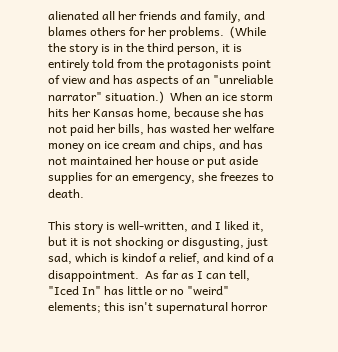alienated all her friends and family, and blames others for her problems.  (While the story is in the third person, it is entirely told from the protagonists point of view and has aspects of an "unreliable narrator" situation.)  When an ice storm hits her Kansas home, because she has not paid her bills, has wasted her welfare money on ice cream and chips, and has not maintained her house or put aside supplies for an emergency, she freezes to death.

This story is well-written, and I liked it, but it is not shocking or disgusting, just sad, which is kindof a relief, and kind of a disappointment.  As far as I can tell, "Iced In" has little or no "weird" elements; this isn't supernatural horror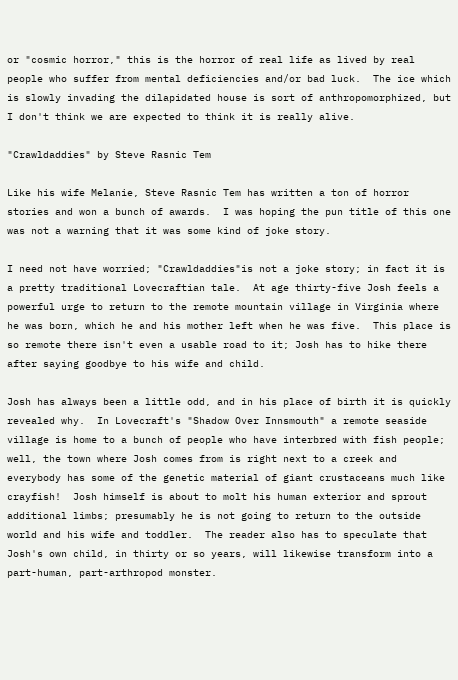or "cosmic horror," this is the horror of real life as lived by real people who suffer from mental deficiencies and/or bad luck.  The ice which is slowly invading the dilapidated house is sort of anthropomorphized, but I don't think we are expected to think it is really alive.

"Crawldaddies" by Steve Rasnic Tem

Like his wife Melanie, Steve Rasnic Tem has written a ton of horror stories and won a bunch of awards.  I was hoping the pun title of this one was not a warning that it was some kind of joke story.

I need not have worried; "Crawldaddies"is not a joke story; in fact it is a pretty traditional Lovecraftian tale.  At age thirty-five Josh feels a powerful urge to return to the remote mountain village in Virginia where he was born, which he and his mother left when he was five.  This place is so remote there isn't even a usable road to it; Josh has to hike there after saying goodbye to his wife and child.

Josh has always been a little odd, and in his place of birth it is quickly revealed why.  In Lovecraft's "Shadow Over Innsmouth" a remote seaside village is home to a bunch of people who have interbred with fish people; well, the town where Josh comes from is right next to a creek and everybody has some of the genetic material of giant crustaceans much like crayfish!  Josh himself is about to molt his human exterior and sprout additional limbs; presumably he is not going to return to the outside world and his wife and toddler.  The reader also has to speculate that Josh's own child, in thirty or so years, will likewise transform into a part-human, part-arthropod monster.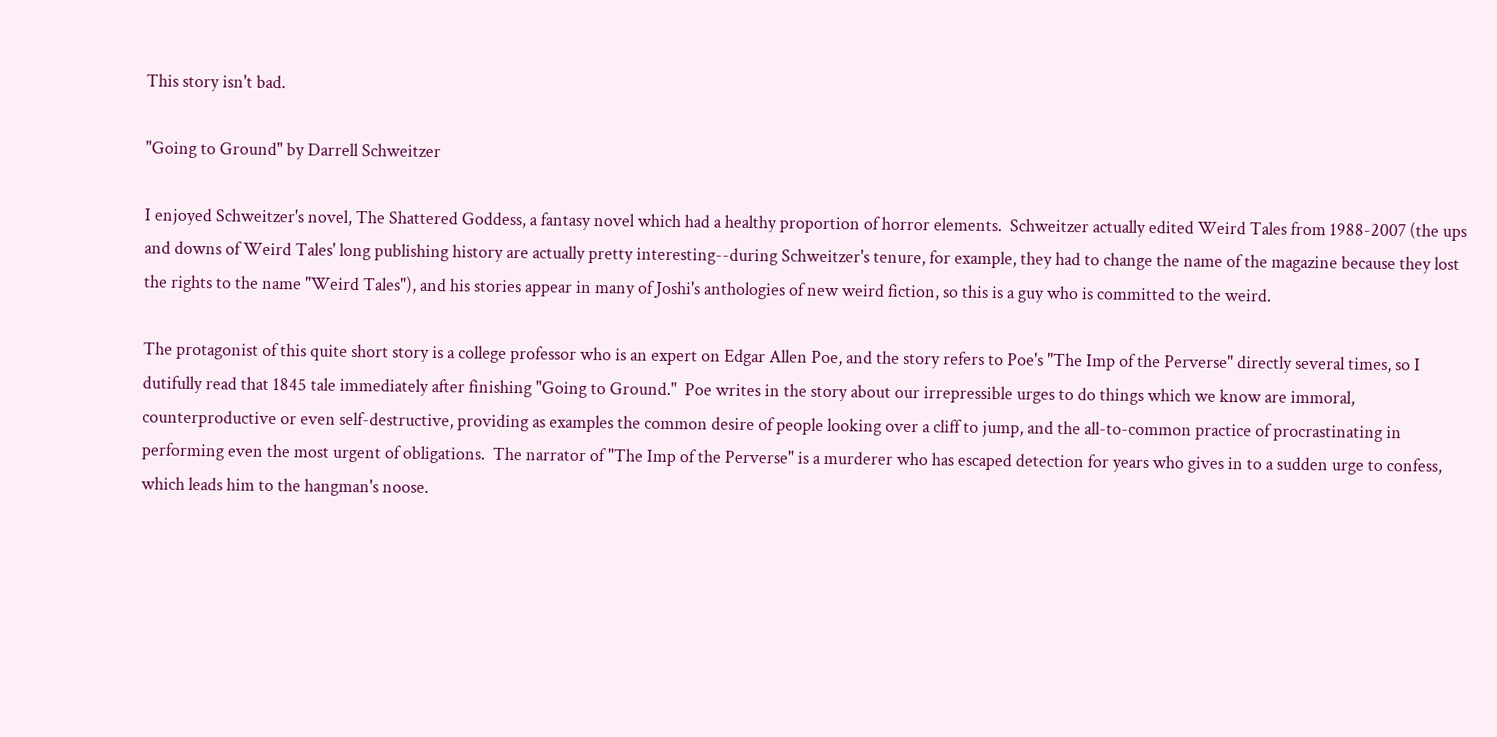This story isn't bad.

"Going to Ground" by Darrell Schweitzer

I enjoyed Schweitzer's novel, The Shattered Goddess, a fantasy novel which had a healthy proportion of horror elements.  Schweitzer actually edited Weird Tales from 1988-2007 (the ups and downs of Weird Tales' long publishing history are actually pretty interesting--during Schweitzer's tenure, for example, they had to change the name of the magazine because they lost the rights to the name "Weird Tales"), and his stories appear in many of Joshi's anthologies of new weird fiction, so this is a guy who is committed to the weird.

The protagonist of this quite short story is a college professor who is an expert on Edgar Allen Poe, and the story refers to Poe's "The Imp of the Perverse" directly several times, so I dutifully read that 1845 tale immediately after finishing "Going to Ground."  Poe writes in the story about our irrepressible urges to do things which we know are immoral, counterproductive or even self-destructive, providing as examples the common desire of people looking over a cliff to jump, and the all-to-common practice of procrastinating in performing even the most urgent of obligations.  The narrator of "The Imp of the Perverse" is a murderer who has escaped detection for years who gives in to a sudden urge to confess, which leads him to the hangman's noose.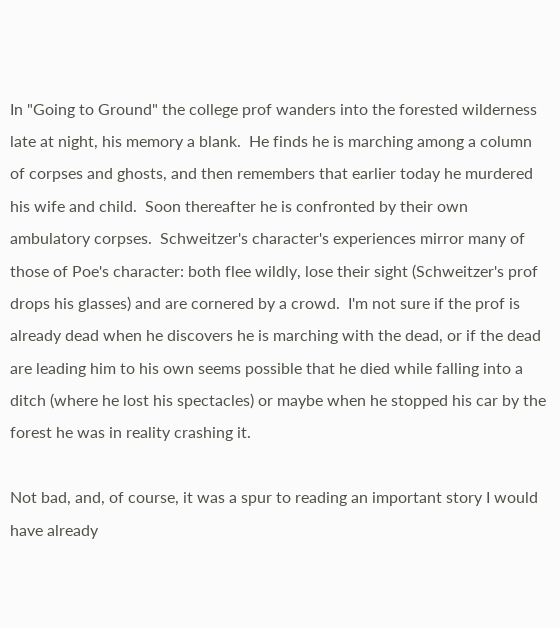In "Going to Ground" the college prof wanders into the forested wilderness late at night, his memory a blank.  He finds he is marching among a column of corpses and ghosts, and then remembers that earlier today he murdered his wife and child.  Soon thereafter he is confronted by their own ambulatory corpses.  Schweitzer's character's experiences mirror many of those of Poe's character: both flee wildly, lose their sight (Schweitzer's prof drops his glasses) and are cornered by a crowd.  I'm not sure if the prof is already dead when he discovers he is marching with the dead, or if the dead are leading him to his own seems possible that he died while falling into a ditch (where he lost his spectacles) or maybe when he stopped his car by the forest he was in reality crashing it.

Not bad, and, of course, it was a spur to reading an important story I would have already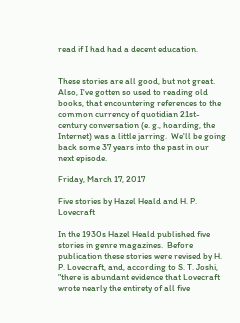read if I had had a decent education.


These stories are all good, but not great.  Also, I've gotten so used to reading old books, that encountering references to the common currency of quotidian 21st-century conversation (e. g., hoarding, the Internet) was a little jarring.  We'll be going back some 37 years into the past in our next episode.

Friday, March 17, 2017

Five stories by Hazel Heald and H. P. Lovecraft

In the 1930s Hazel Heald published five stories in genre magazines.  Before publication these stories were revised by H. P. Lovecraft, and, according to S. T. Joshi, "there is abundant evidence that Lovecraft wrote nearly the entirety of all five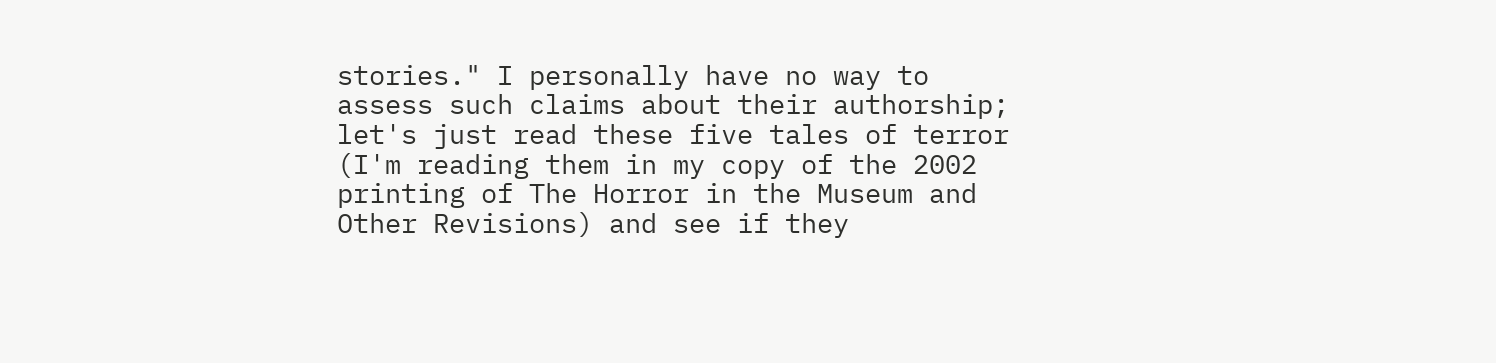stories." I personally have no way to assess such claims about their authorship; let's just read these five tales of terror (I'm reading them in my copy of the 2002 printing of The Horror in the Museum and Other Revisions) and see if they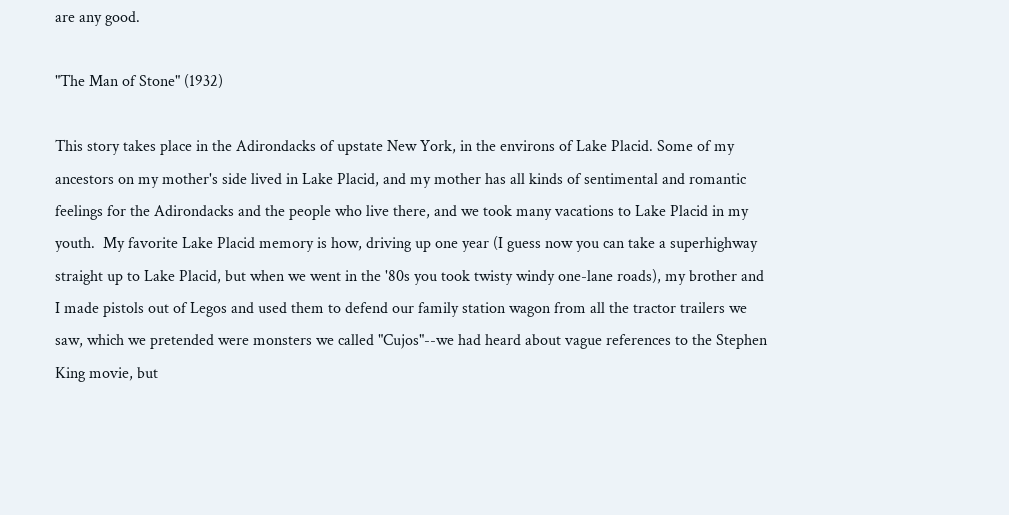are any good.

"The Man of Stone" (1932)

This story takes place in the Adirondacks of upstate New York, in the environs of Lake Placid. Some of my ancestors on my mother's side lived in Lake Placid, and my mother has all kinds of sentimental and romantic feelings for the Adirondacks and the people who live there, and we took many vacations to Lake Placid in my youth.  My favorite Lake Placid memory is how, driving up one year (I guess now you can take a superhighway straight up to Lake Placid, but when we went in the '80s you took twisty windy one-lane roads), my brother and I made pistols out of Legos and used them to defend our family station wagon from all the tractor trailers we saw, which we pretended were monsters we called "Cujos"--we had heard about vague references to the Stephen King movie, but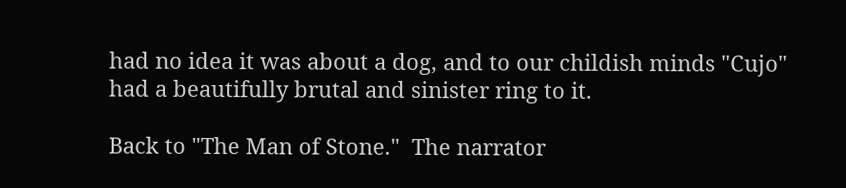had no idea it was about a dog, and to our childish minds "Cujo" had a beautifully brutal and sinister ring to it.

Back to "The Man of Stone."  The narrator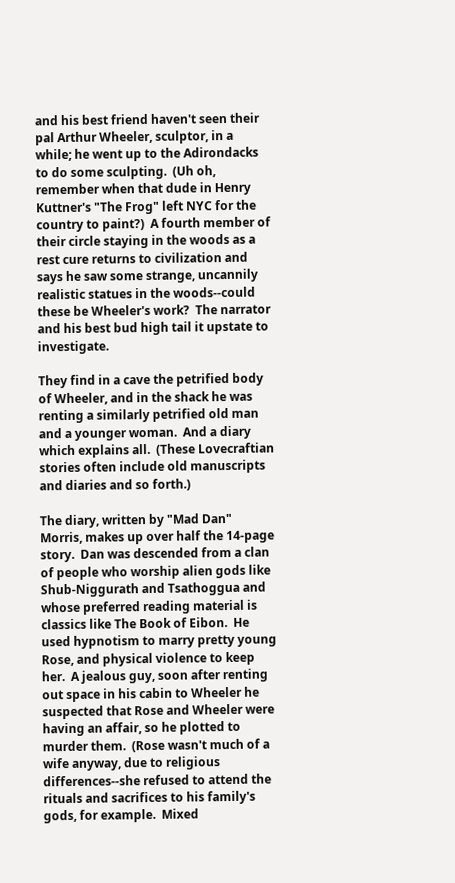and his best friend haven't seen their pal Arthur Wheeler, sculptor, in a while; he went up to the Adirondacks to do some sculpting.  (Uh oh, remember when that dude in Henry Kuttner's "The Frog" left NYC for the country to paint?)  A fourth member of their circle staying in the woods as a rest cure returns to civilization and says he saw some strange, uncannily realistic statues in the woods--could these be Wheeler's work?  The narrator and his best bud high tail it upstate to investigate.

They find in a cave the petrified body of Wheeler, and in the shack he was renting a similarly petrified old man and a younger woman.  And a diary which explains all.  (These Lovecraftian stories often include old manuscripts and diaries and so forth.)

The diary, written by "Mad Dan" Morris, makes up over half the 14-page story.  Dan was descended from a clan of people who worship alien gods like Shub-Niggurath and Tsathoggua and whose preferred reading material is classics like The Book of Eibon.  He used hypnotism to marry pretty young Rose, and physical violence to keep her.  A jealous guy, soon after renting out space in his cabin to Wheeler he suspected that Rose and Wheeler were having an affair, so he plotted to murder them.  (Rose wasn't much of a wife anyway, due to religious differences--she refused to attend the rituals and sacrifices to his family's gods, for example.  Mixed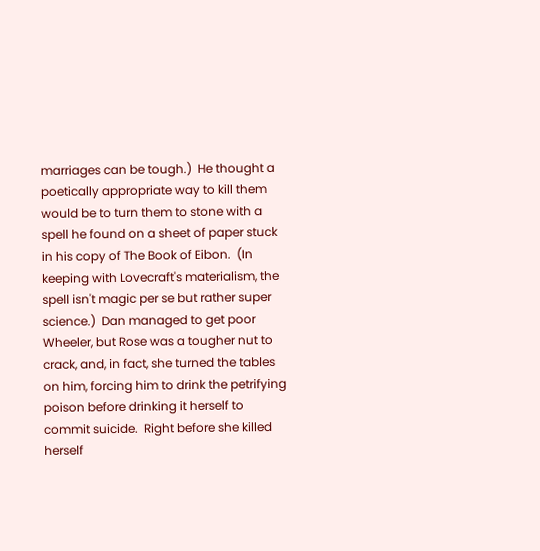marriages can be tough.)  He thought a poetically appropriate way to kill them would be to turn them to stone with a spell he found on a sheet of paper stuck in his copy of The Book of Eibon.  (In keeping with Lovecraft's materialism, the spell isn't magic per se but rather super science.)  Dan managed to get poor Wheeler, but Rose was a tougher nut to crack, and, in fact, she turned the tables on him, forcing him to drink the petrifying poison before drinking it herself to commit suicide.  Right before she killed herself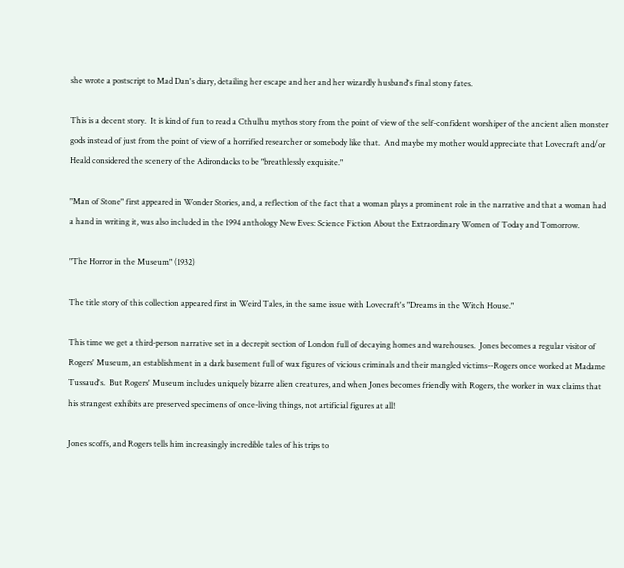she wrote a postscript to Mad Dan's diary, detailing her escape and her and her wizardly husband's final stony fates.

This is a decent story.  It is kind of fun to read a Cthulhu mythos story from the point of view of the self-confident worshiper of the ancient alien monster gods instead of just from the point of view of a horrified researcher or somebody like that.  And maybe my mother would appreciate that Lovecraft and/or Heald considered the scenery of the Adirondacks to be "breathlessly exquisite."

"Man of Stone" first appeared in Wonder Stories, and, a reflection of the fact that a woman plays a prominent role in the narrative and that a woman had a hand in writing it, was also included in the 1994 anthology New Eves: Science Fiction About the Extraordinary Women of Today and Tomorrow.

"The Horror in the Museum" (1932)

The title story of this collection appeared first in Weird Tales, in the same issue with Lovecraft's "Dreams in the Witch House."

This time we get a third-person narrative set in a decrepit section of London full of decaying homes and warehouses.  Jones becomes a regular visitor of Rogers' Museum, an establishment in a dark basement full of wax figures of vicious criminals and their mangled victims--Rogers once worked at Madame Tussaud's.  But Rogers' Museum includes uniquely bizarre alien creatures, and when Jones becomes friendly with Rogers, the worker in wax claims that his strangest exhibits are preserved specimens of once-living things, not artificial figures at all!

Jones scoffs, and Rogers tells him increasingly incredible tales of his trips to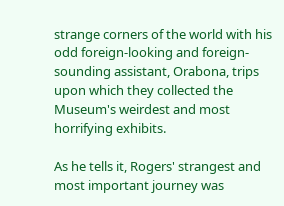strange corners of the world with his odd foreign-looking and foreign-sounding assistant, Orabona, trips upon which they collected the Museum's weirdest and most horrifying exhibits.

As he tells it, Rogers' strangest and most important journey was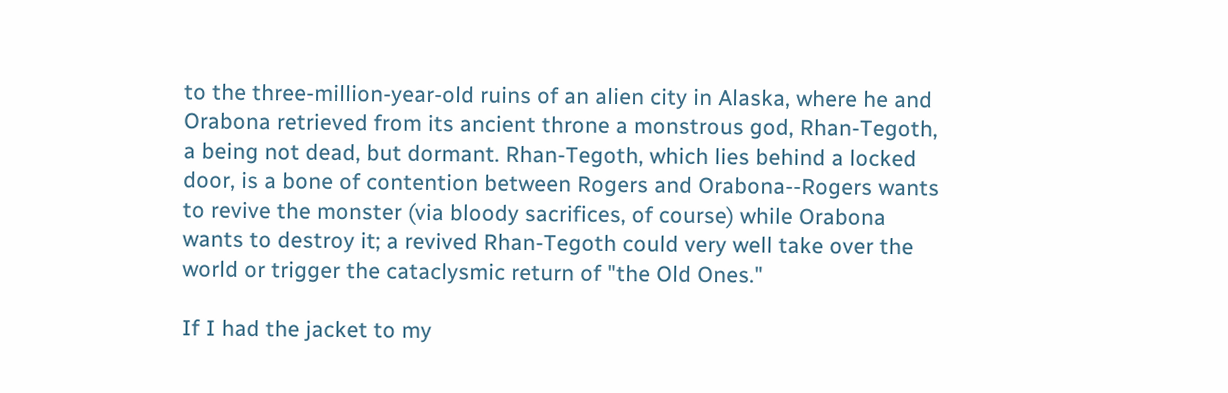to the three-million-year-old ruins of an alien city in Alaska, where he and Orabona retrieved from its ancient throne a monstrous god, Rhan-Tegoth, a being not dead, but dormant. Rhan-Tegoth, which lies behind a locked door, is a bone of contention between Rogers and Orabona--Rogers wants to revive the monster (via bloody sacrifices, of course) while Orabona wants to destroy it; a revived Rhan-Tegoth could very well take over the world or trigger the cataclysmic return of "the Old Ones."

If I had the jacket to my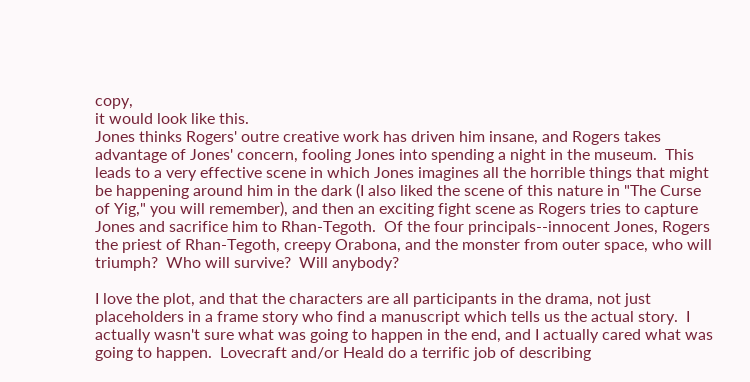copy,
it would look like this.
Jones thinks Rogers' outre creative work has driven him insane, and Rogers takes advantage of Jones' concern, fooling Jones into spending a night in the museum.  This leads to a very effective scene in which Jones imagines all the horrible things that might be happening around him in the dark (I also liked the scene of this nature in "The Curse of Yig," you will remember), and then an exciting fight scene as Rogers tries to capture Jones and sacrifice him to Rhan-Tegoth.  Of the four principals--innocent Jones, Rogers the priest of Rhan-Tegoth, creepy Orabona, and the monster from outer space, who will triumph?  Who will survive?  Will anybody?

I love the plot, and that the characters are all participants in the drama, not just placeholders in a frame story who find a manuscript which tells us the actual story.  I actually wasn't sure what was going to happen in the end, and I actually cared what was going to happen.  Lovecraft and/or Heald do a terrific job of describing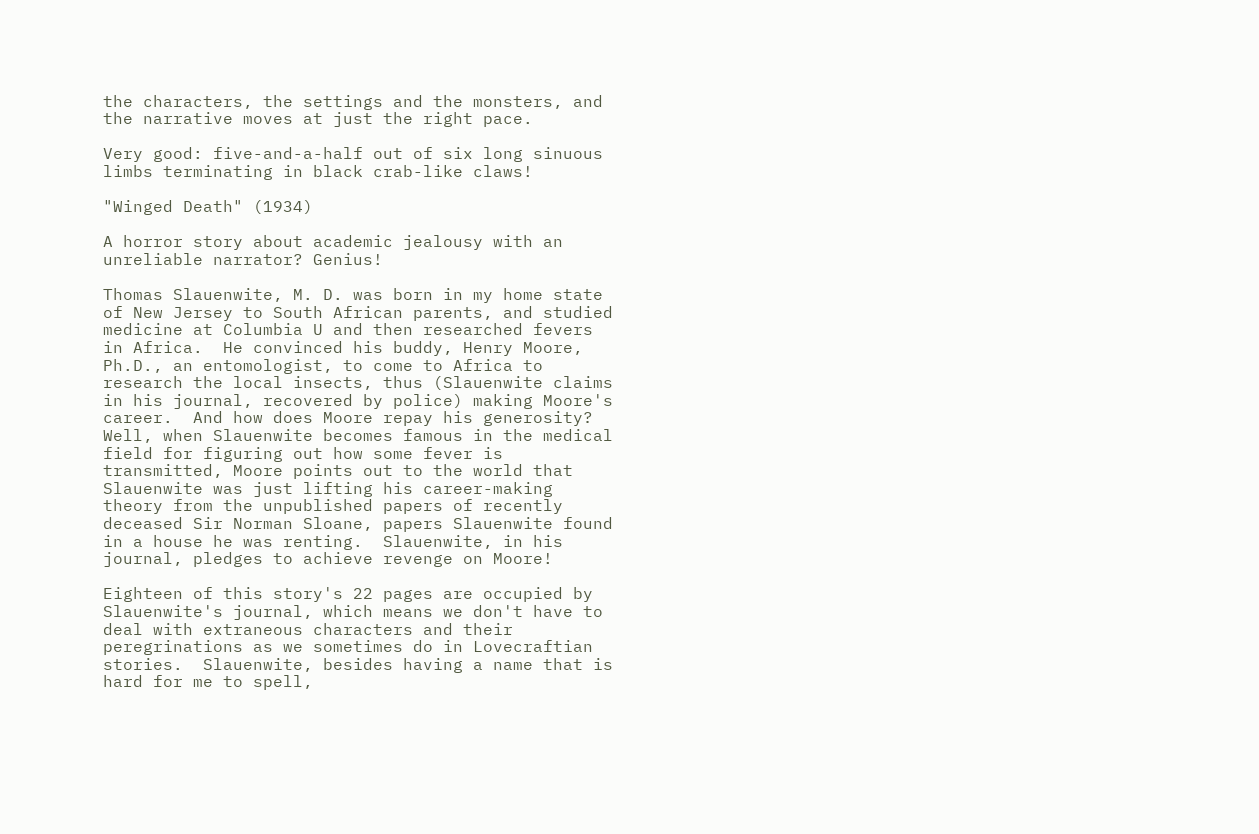the characters, the settings and the monsters, and the narrative moves at just the right pace.

Very good: five-and-a-half out of six long sinuous limbs terminating in black crab-like claws!

"Winged Death" (1934)

A horror story about academic jealousy with an unreliable narrator? Genius!

Thomas Slauenwite, M. D. was born in my home state of New Jersey to South African parents, and studied medicine at Columbia U and then researched fevers in Africa.  He convinced his buddy, Henry Moore, Ph.D., an entomologist, to come to Africa to research the local insects, thus (Slauenwite claims in his journal, recovered by police) making Moore's career.  And how does Moore repay his generosity?  Well, when Slauenwite becomes famous in the medical field for figuring out how some fever is transmitted, Moore points out to the world that Slauenwite was just lifting his career-making theory from the unpublished papers of recently deceased Sir Norman Sloane, papers Slauenwite found in a house he was renting.  Slauenwite, in his journal, pledges to achieve revenge on Moore!

Eighteen of this story's 22 pages are occupied by Slauenwite's journal, which means we don't have to deal with extraneous characters and their peregrinations as we sometimes do in Lovecraftian stories.  Slauenwite, besides having a name that is hard for me to spell,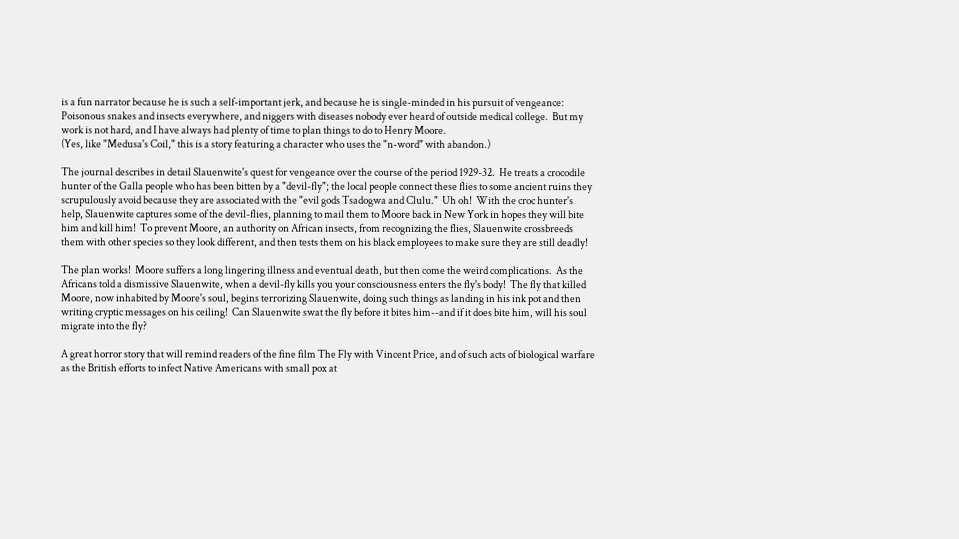is a fun narrator because he is such a self-important jerk, and because he is single-minded in his pursuit of vengeance:
Poisonous snakes and insects everywhere, and niggers with diseases nobody ever heard of outside medical college.  But my work is not hard, and I have always had plenty of time to plan things to do to Henry Moore.
(Yes, like "Medusa's Coil," this is a story featuring a character who uses the "n-word" with abandon.)

The journal describes in detail Slauenwite's quest for vengeance over the course of the period 1929-32.  He treats a crocodile hunter of the Galla people who has been bitten by a "devil-fly"; the local people connect these flies to some ancient ruins they scrupulously avoid because they are associated with the "evil gods Tsadogwa and Clulu."  Uh oh!  With the croc hunter's help, Slauenwite captures some of the devil-flies, planning to mail them to Moore back in New York in hopes they will bite him and kill him!  To prevent Moore, an authority on African insects, from recognizing the flies, Slauenwite crossbreeds them with other species so they look different, and then tests them on his black employees to make sure they are still deadly!

The plan works!  Moore suffers a long lingering illness and eventual death, but then come the weird complications.  As the Africans told a dismissive Slauenwite, when a devil-fly kills you your consciousness enters the fly's body!  The fly that killed Moore, now inhabited by Moore's soul, begins terrorizing Slauenwite, doing such things as landing in his ink pot and then writing cryptic messages on his ceiling!  Can Slauenwite swat the fly before it bites him--and if it does bite him, will his soul migrate into the fly?

A great horror story that will remind readers of the fine film The Fly with Vincent Price, and of such acts of biological warfare as the British efforts to infect Native Americans with small pox at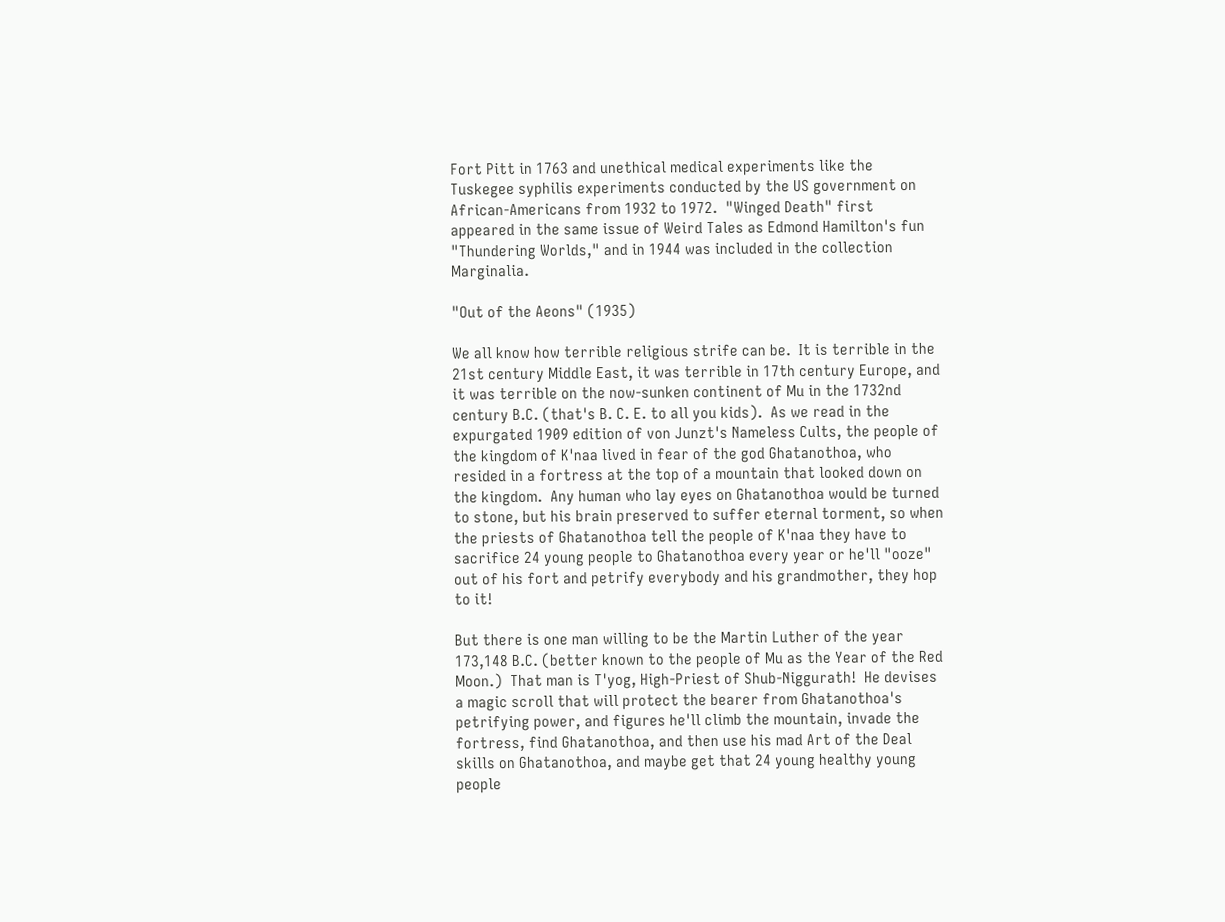Fort Pitt in 1763 and unethical medical experiments like the Tuskegee syphilis experiments conducted by the US government on African-Americans from 1932 to 1972.  "Winged Death" first appeared in the same issue of Weird Tales as Edmond Hamilton's fun "Thundering Worlds," and in 1944 was included in the collection Marginalia.

"Out of the Aeons" (1935)

We all know how terrible religious strife can be.  It is terrible in the 21st century Middle East, it was terrible in 17th century Europe, and it was terrible on the now-sunken continent of Mu in the 1732nd century B.C. (that's B. C. E. to all you kids).  As we read in the expurgated 1909 edition of von Junzt's Nameless Cults, the people of the kingdom of K'naa lived in fear of the god Ghatanothoa, who resided in a fortress at the top of a mountain that looked down on the kingdom.  Any human who lay eyes on Ghatanothoa would be turned to stone, but his brain preserved to suffer eternal torment, so when the priests of Ghatanothoa tell the people of K'naa they have to sacrifice 24 young people to Ghatanothoa every year or he'll "ooze" out of his fort and petrify everybody and his grandmother, they hop to it!

But there is one man willing to be the Martin Luther of the year 173,148 B.C. (better known to the people of Mu as the Year of the Red Moon.)  That man is T'yog, High-Priest of Shub-Niggurath!  He devises a magic scroll that will protect the bearer from Ghatanothoa's petrifying power, and figures he'll climb the mountain, invade the fortress, find Ghatanothoa, and then use his mad Art of the Deal skills on Ghatanothoa, and maybe get that 24 young healthy young people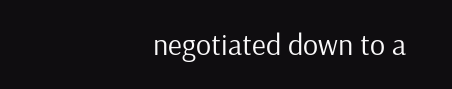negotiated down to a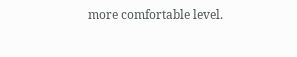more comfortable level.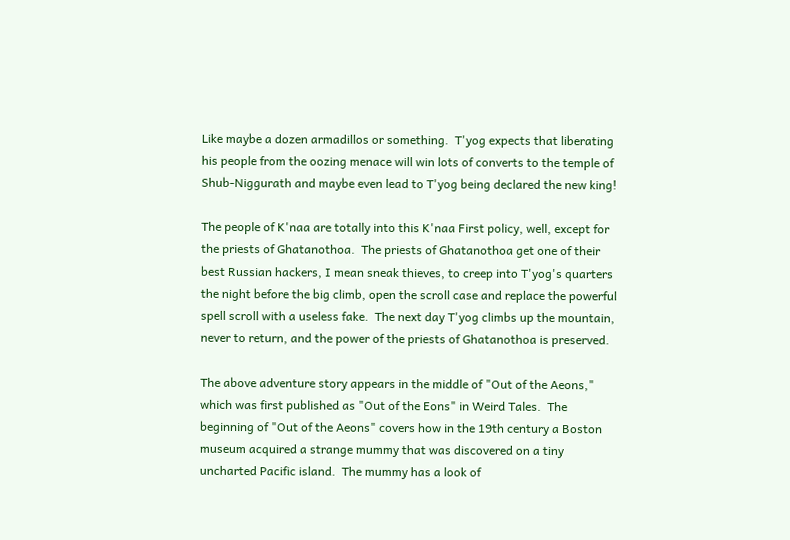Like maybe a dozen armadillos or something.  T'yog expects that liberating his people from the oozing menace will win lots of converts to the temple of Shub-Niggurath and maybe even lead to T'yog being declared the new king!

The people of K'naa are totally into this K'naa First policy, well, except for the priests of Ghatanothoa.  The priests of Ghatanothoa get one of their best Russian hackers, I mean sneak thieves, to creep into T'yog's quarters the night before the big climb, open the scroll case and replace the powerful spell scroll with a useless fake.  The next day T'yog climbs up the mountain, never to return, and the power of the priests of Ghatanothoa is preserved.

The above adventure story appears in the middle of "Out of the Aeons," which was first published as "Out of the Eons" in Weird Tales.  The beginning of "Out of the Aeons" covers how in the 19th century a Boston museum acquired a strange mummy that was discovered on a tiny uncharted Pacific island.  The mummy has a look of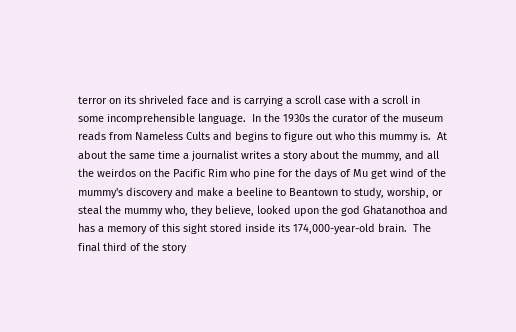terror on its shriveled face and is carrying a scroll case with a scroll in some incomprehensible language.  In the 1930s the curator of the museum reads from Nameless Cults and begins to figure out who this mummy is.  At about the same time a journalist writes a story about the mummy, and all the weirdos on the Pacific Rim who pine for the days of Mu get wind of the mummy's discovery and make a beeline to Beantown to study, worship, or steal the mummy who, they believe, looked upon the god Ghatanothoa and has a memory of this sight stored inside its 174,000-year-old brain.  The final third of the story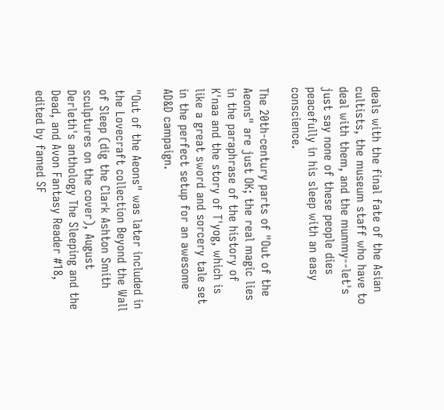deals with the final fate of the Asian cultists, the museum staff who have to deal with them, and the mummy--let's just say none of these people dies peacefully in his sleep with an easy conscience.

The 20th-century parts of "Out of the Aeons" are just OK; the real magic lies in the paraphrase of the history of K'naa and the story of T'yog, which is like a great sword and sorcery tale set in the perfect setup for an awesome AD&D campaign.

"Out of the Aeons" was later included in the Lovecraft collection Beyond the Wall of Sleep (dig the Clark Ashton Smith sculptures on the cover), August Derleth's anthology The Sleeping and the Dead, and Avon Fantasy Reader #18, edited by famed SF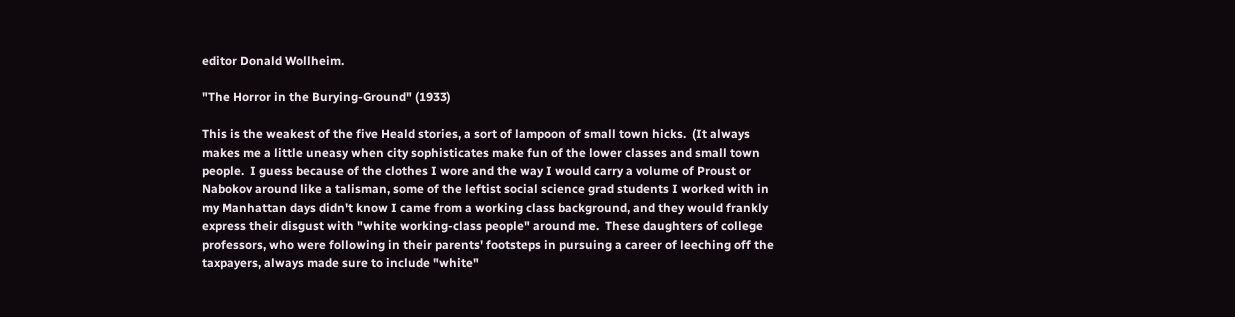editor Donald Wollheim.

"The Horror in the Burying-Ground" (1933)

This is the weakest of the five Heald stories, a sort of lampoon of small town hicks.  (It always makes me a little uneasy when city sophisticates make fun of the lower classes and small town people.  I guess because of the clothes I wore and the way I would carry a volume of Proust or Nabokov around like a talisman, some of the leftist social science grad students I worked with in my Manhattan days didn't know I came from a working class background, and they would frankly express their disgust with "white working-class people" around me.  These daughters of college professors, who were following in their parents' footsteps in pursuing a career of leeching off the taxpayers, always made sure to include "white"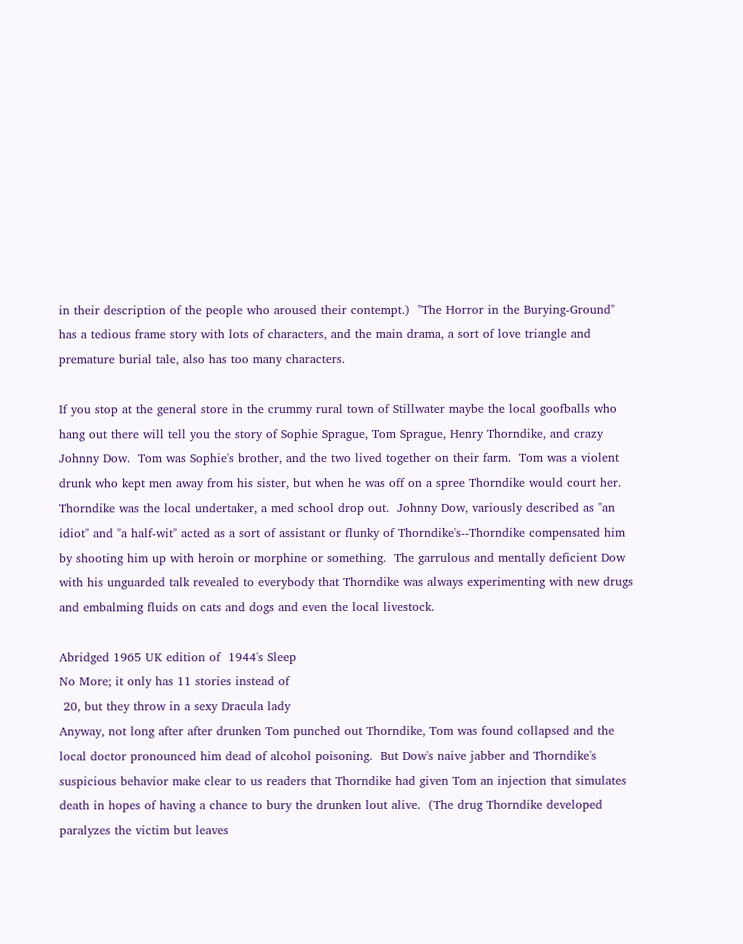in their description of the people who aroused their contempt.)  "The Horror in the Burying-Ground" has a tedious frame story with lots of characters, and the main drama, a sort of love triangle and premature burial tale, also has too many characters.

If you stop at the general store in the crummy rural town of Stillwater maybe the local goofballs who hang out there will tell you the story of Sophie Sprague, Tom Sprague, Henry Thorndike, and crazy Johnny Dow.  Tom was Sophie's brother, and the two lived together on their farm.  Tom was a violent drunk who kept men away from his sister, but when he was off on a spree Thorndike would court her.  Thorndike was the local undertaker, a med school drop out.  Johnny Dow, variously described as "an idiot" and "a half-wit" acted as a sort of assistant or flunky of Thorndike's--Thorndike compensated him by shooting him up with heroin or morphine or something.  The garrulous and mentally deficient Dow with his unguarded talk revealed to everybody that Thorndike was always experimenting with new drugs and embalming fluids on cats and dogs and even the local livestock.

Abridged 1965 UK edition of  1944's Sleep
No More; it only has 11 stories instead of
 20, but they throw in a sexy Dracula lady
Anyway, not long after after drunken Tom punched out Thorndike, Tom was found collapsed and the local doctor pronounced him dead of alcohol poisoning.  But Dow's naive jabber and Thorndike's suspicious behavior make clear to us readers that Thorndike had given Tom an injection that simulates death in hopes of having a chance to bury the drunken lout alive.  (The drug Thorndike developed paralyzes the victim but leaves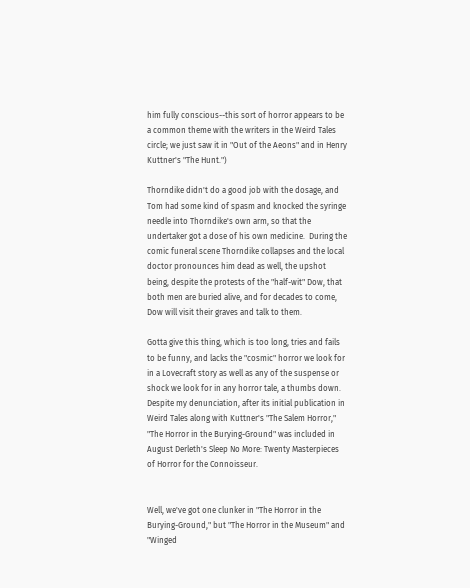him fully conscious--this sort of horror appears to be a common theme with the writers in the Weird Tales circle; we just saw it in "Out of the Aeons" and in Henry Kuttner's "The Hunt.")

Thorndike didn't do a good job with the dosage, and Tom had some kind of spasm and knocked the syringe needle into Thorndike's own arm, so that the undertaker got a dose of his own medicine.  During the comic funeral scene Thorndike collapses and the local doctor pronounces him dead as well, the upshot being, despite the protests of the "half-wit" Dow, that both men are buried alive, and for decades to come, Dow will visit their graves and talk to them.

Gotta give this thing, which is too long, tries and fails to be funny, and lacks the "cosmic" horror we look for in a Lovecraft story as well as any of the suspense or shock we look for in any horror tale, a thumbs down.  Despite my denunciation, after its initial publication in Weird Tales along with Kuttner's "The Salem Horror," "The Horror in the Burying-Ground" was included in August Derleth's Sleep No More: Twenty Masterpieces of Horror for the Connoisseur.


Well, we've got one clunker in "The Horror in the Burying-Ground," but "The Horror in the Museum" and "Winged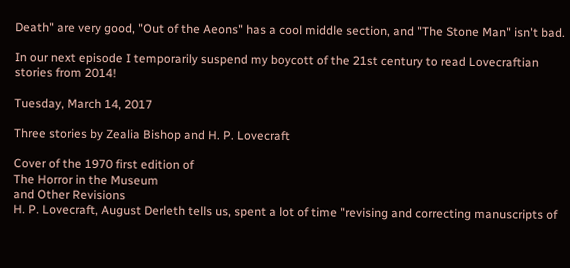Death" are very good, "Out of the Aeons" has a cool middle section, and "The Stone Man" isn't bad.

In our next episode I temporarily suspend my boycott of the 21st century to read Lovecraftian stories from 2014!

Tuesday, March 14, 2017

Three stories by Zealia Bishop and H. P. Lovecraft

Cover of the 1970 first edition of
The Horror in the Museum
and Other Revisions
H. P. Lovecraft, August Derleth tells us, spent a lot of time "revising and correcting manuscripts of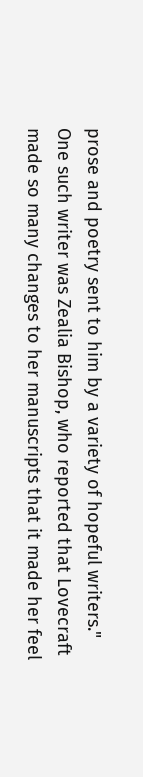prose and poetry sent to him by a variety of hopeful writers."  One such writer was Zealia Bishop, who reported that Lovecraft made so many changes to her manuscripts that it made her feel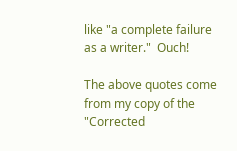like "a complete failure as a writer."  Ouch!

The above quotes come from my copy of the "Corrected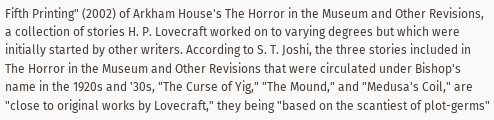Fifth Printing" (2002) of Arkham House's The Horror in the Museum and Other Revisions, a collection of stories H. P. Lovecraft worked on to varying degrees but which were initially started by other writers. According to S. T. Joshi, the three stories included in The Horror in the Museum and Other Revisions that were circulated under Bishop's name in the 1920s and '30s, "The Curse of Yig," "The Mound," and "Medusa's Coil," are "close to original works by Lovecraft," they being "based on the scantiest of plot-germs"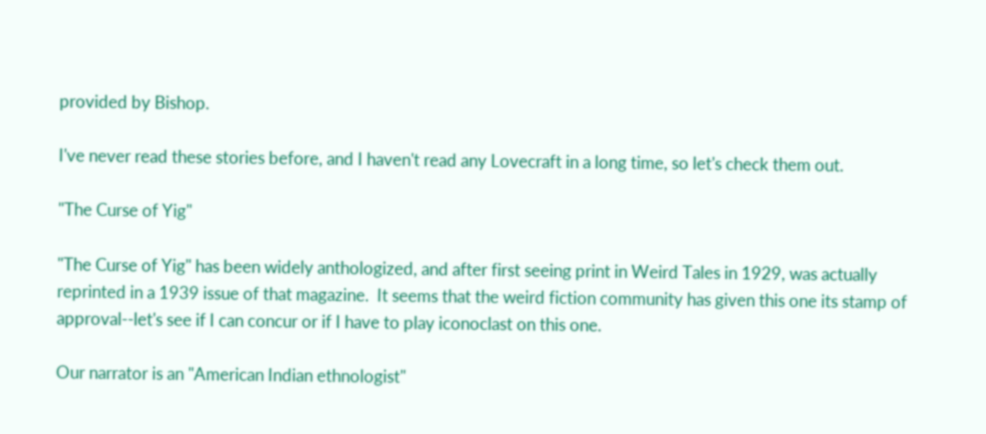provided by Bishop.

I've never read these stories before, and I haven't read any Lovecraft in a long time, so let's check them out.

"The Curse of Yig"

"The Curse of Yig" has been widely anthologized, and after first seeing print in Weird Tales in 1929, was actually reprinted in a 1939 issue of that magazine.  It seems that the weird fiction community has given this one its stamp of approval--let's see if I can concur or if I have to play iconoclast on this one.

Our narrator is an "American Indian ethnologist"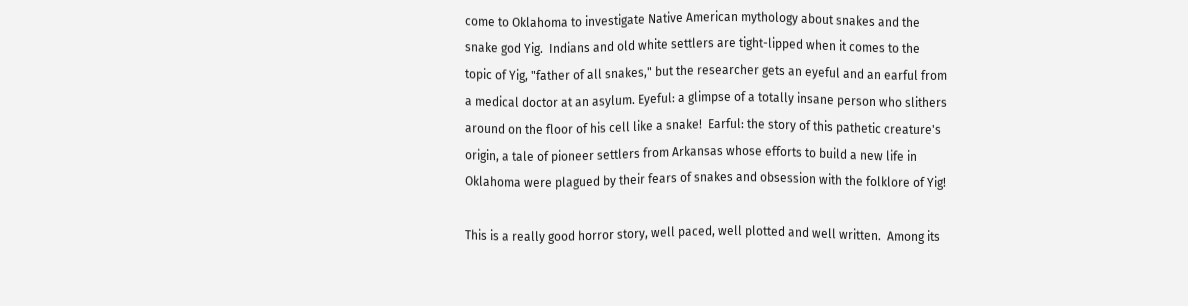come to Oklahoma to investigate Native American mythology about snakes and the snake god Yig.  Indians and old white settlers are tight-lipped when it comes to the topic of Yig, "father of all snakes," but the researcher gets an eyeful and an earful from a medical doctor at an asylum. Eyeful: a glimpse of a totally insane person who slithers around on the floor of his cell like a snake!  Earful: the story of this pathetic creature's origin, a tale of pioneer settlers from Arkansas whose efforts to build a new life in Oklahoma were plagued by their fears of snakes and obsession with the folklore of Yig!

This is a really good horror story, well paced, well plotted and well written.  Among its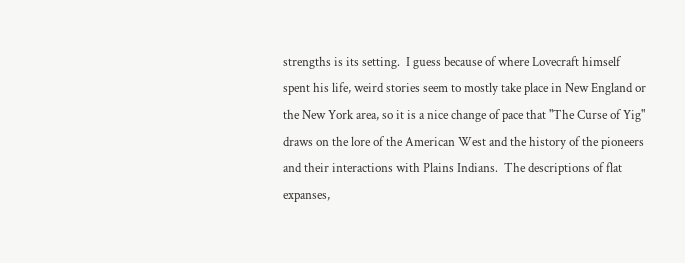strengths is its setting.  I guess because of where Lovecraft himself spent his life, weird stories seem to mostly take place in New England or the New York area, so it is a nice change of pace that "The Curse of Yig" draws on the lore of the American West and the history of the pioneers and their interactions with Plains Indians.  The descriptions of flat expanses,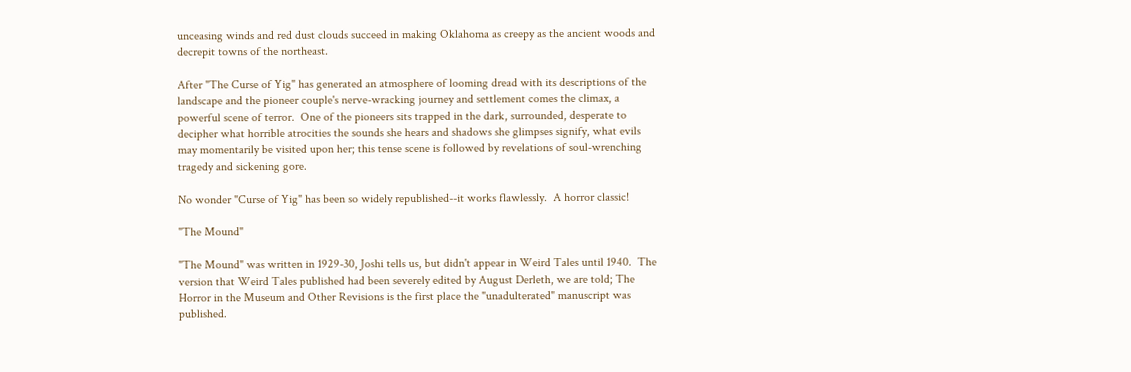unceasing winds and red dust clouds succeed in making Oklahoma as creepy as the ancient woods and decrepit towns of the northeast.

After "The Curse of Yig" has generated an atmosphere of looming dread with its descriptions of the landscape and the pioneer couple's nerve-wracking journey and settlement comes the climax, a powerful scene of terror.  One of the pioneers sits trapped in the dark, surrounded, desperate to decipher what horrible atrocities the sounds she hears and shadows she glimpses signify, what evils may momentarily be visited upon her; this tense scene is followed by revelations of soul-wrenching tragedy and sickening gore.

No wonder "Curse of Yig" has been so widely republished--it works flawlessly.  A horror classic!

"The Mound"

"The Mound" was written in 1929-30, Joshi tells us, but didn't appear in Weird Tales until 1940.  The version that Weird Tales published had been severely edited by August Derleth, we are told; The Horror in the Museum and Other Revisions is the first place the "unadulterated" manuscript was published.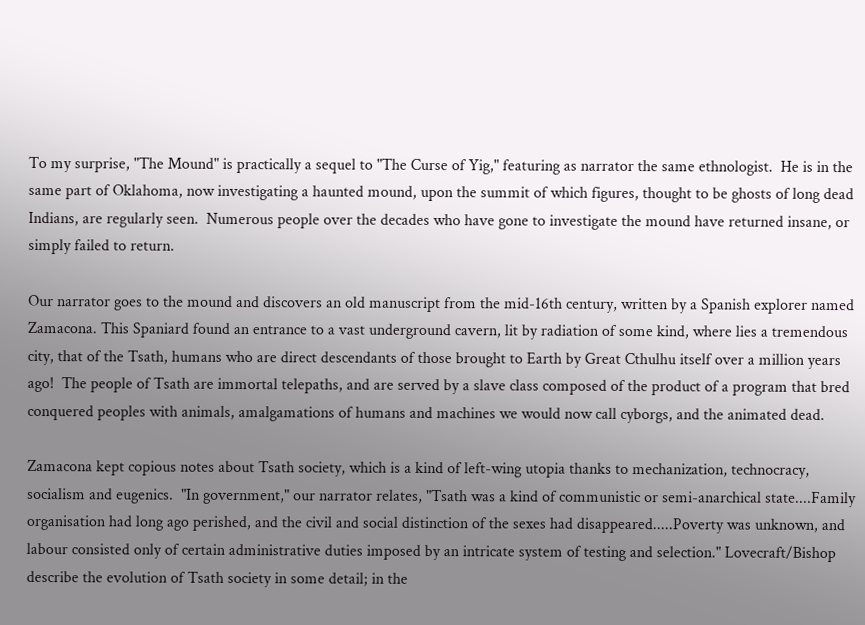To my surprise, "The Mound" is practically a sequel to "The Curse of Yig," featuring as narrator the same ethnologist.  He is in the same part of Oklahoma, now investigating a haunted mound, upon the summit of which figures, thought to be ghosts of long dead Indians, are regularly seen.  Numerous people over the decades who have gone to investigate the mound have returned insane, or simply failed to return.

Our narrator goes to the mound and discovers an old manuscript from the mid-16th century, written by a Spanish explorer named Zamacona. This Spaniard found an entrance to a vast underground cavern, lit by radiation of some kind, where lies a tremendous city, that of the Tsath, humans who are direct descendants of those brought to Earth by Great Cthulhu itself over a million years ago!  The people of Tsath are immortal telepaths, and are served by a slave class composed of the product of a program that bred conquered peoples with animals, amalgamations of humans and machines we would now call cyborgs, and the animated dead.

Zamacona kept copious notes about Tsath society, which is a kind of left-wing utopia thanks to mechanization, technocracy, socialism and eugenics.  "In government," our narrator relates, "Tsath was a kind of communistic or semi-anarchical state....Family organisation had long ago perished, and the civil and social distinction of the sexes had disappeared.....Poverty was unknown, and labour consisted only of certain administrative duties imposed by an intricate system of testing and selection." Lovecraft/Bishop describe the evolution of Tsath society in some detail; in the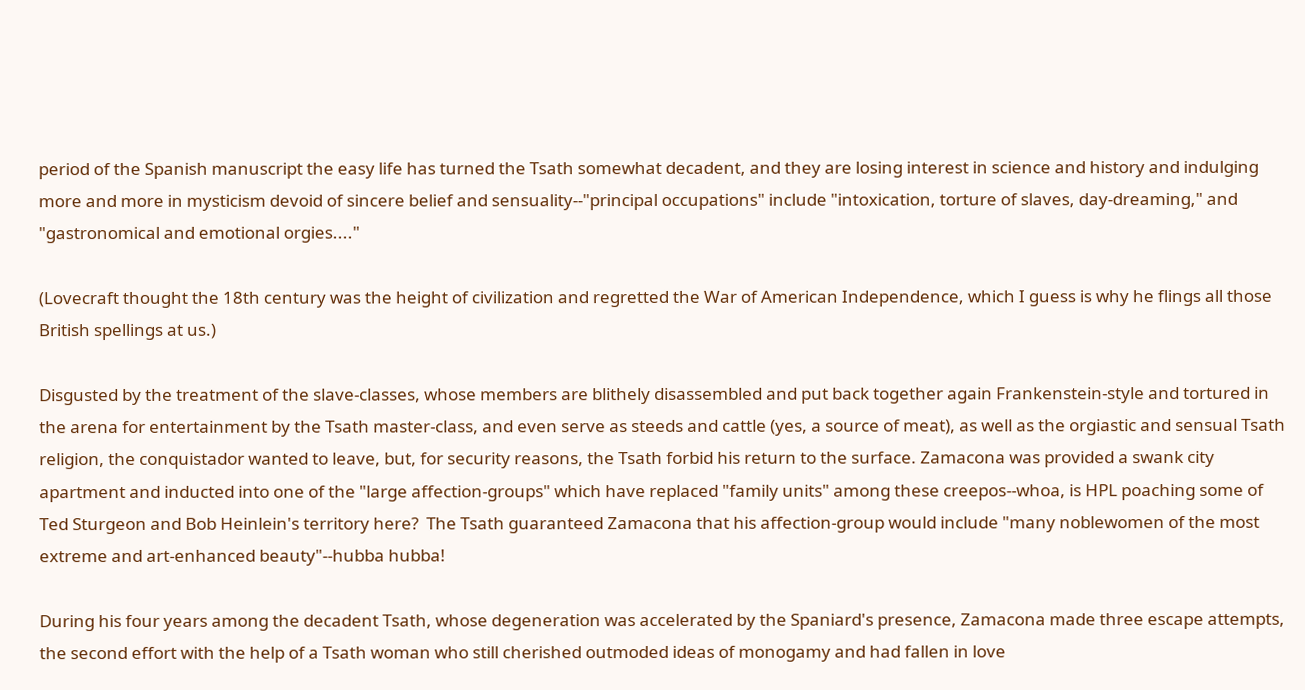period of the Spanish manuscript the easy life has turned the Tsath somewhat decadent, and they are losing interest in science and history and indulging more and more in mysticism devoid of sincere belief and sensuality--"principal occupations" include "intoxication, torture of slaves, day-dreaming," and "gastronomical and emotional orgies...."

(Lovecraft thought the 18th century was the height of civilization and regretted the War of American Independence, which I guess is why he flings all those British spellings at us.)

Disgusted by the treatment of the slave-classes, whose members are blithely disassembled and put back together again Frankenstein-style and tortured in the arena for entertainment by the Tsath master-class, and even serve as steeds and cattle (yes, a source of meat), as well as the orgiastic and sensual Tsath religion, the conquistador wanted to leave, but, for security reasons, the Tsath forbid his return to the surface. Zamacona was provided a swank city apartment and inducted into one of the "large affection-groups" which have replaced "family units" among these creepos--whoa, is HPL poaching some of Ted Sturgeon and Bob Heinlein's territory here?  The Tsath guaranteed Zamacona that his affection-group would include "many noblewomen of the most extreme and art-enhanced beauty"--hubba hubba!

During his four years among the decadent Tsath, whose degeneration was accelerated by the Spaniard's presence, Zamacona made three escape attempts, the second effort with the help of a Tsath woman who still cherished outmoded ideas of monogamy and had fallen in love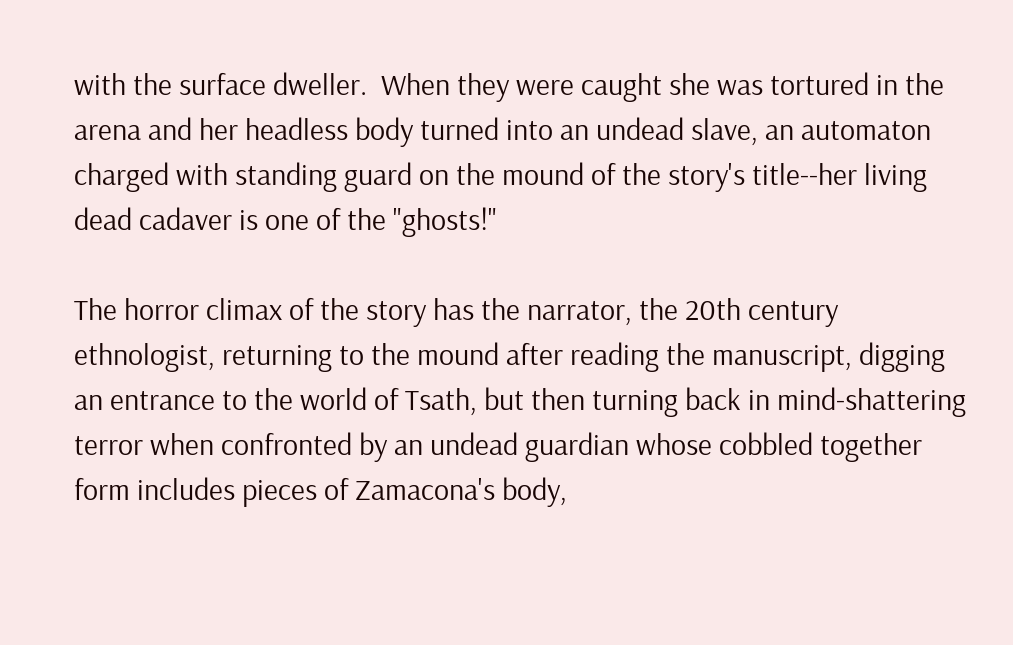with the surface dweller.  When they were caught she was tortured in the arena and her headless body turned into an undead slave, an automaton charged with standing guard on the mound of the story's title--her living dead cadaver is one of the "ghosts!"

The horror climax of the story has the narrator, the 20th century ethnologist, returning to the mound after reading the manuscript, digging an entrance to the world of Tsath, but then turning back in mind-shattering terror when confronted by an undead guardian whose cobbled together form includes pieces of Zamacona's body,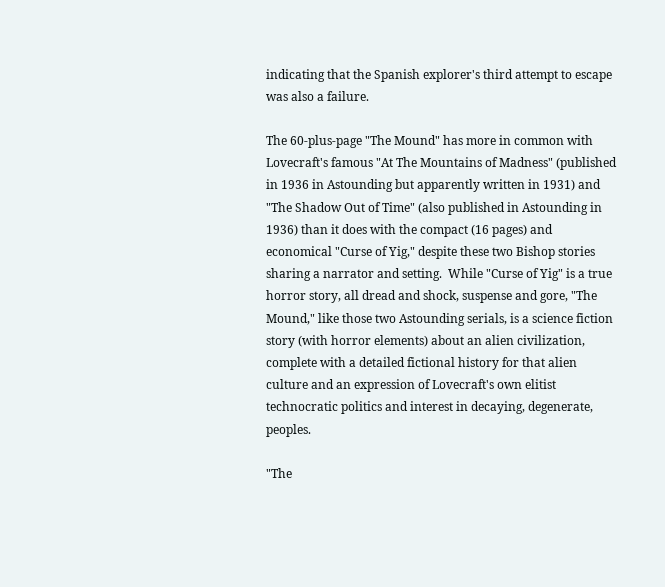indicating that the Spanish explorer's third attempt to escape was also a failure.

The 60-plus-page "The Mound" has more in common with Lovecraft's famous "At The Mountains of Madness" (published in 1936 in Astounding but apparently written in 1931) and "The Shadow Out of Time" (also published in Astounding in 1936) than it does with the compact (16 pages) and economical "Curse of Yig," despite these two Bishop stories sharing a narrator and setting.  While "Curse of Yig" is a true horror story, all dread and shock, suspense and gore, "The Mound," like those two Astounding serials, is a science fiction story (with horror elements) about an alien civilization, complete with a detailed fictional history for that alien culture and an expression of Lovecraft's own elitist technocratic politics and interest in decaying, degenerate, peoples.

"The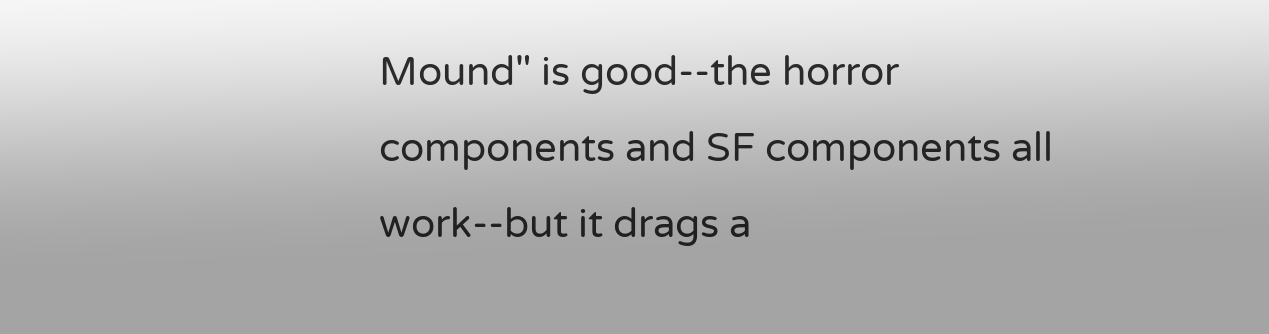Mound" is good--the horror components and SF components all work--but it drags a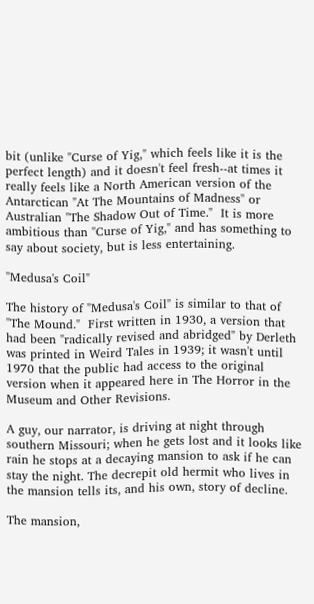bit (unlike "Curse of Yig," which feels like it is the perfect length) and it doesn't feel fresh--at times it really feels like a North American version of the Antarctican "At The Mountains of Madness" or Australian "The Shadow Out of Time."  It is more ambitious than "Curse of Yig," and has something to say about society, but is less entertaining.

"Medusa's Coil"

The history of "Medusa's Coil" is similar to that of "The Mound."  First written in 1930, a version that had been "radically revised and abridged" by Derleth was printed in Weird Tales in 1939; it wasn't until 1970 that the public had access to the original version when it appeared here in The Horror in the Museum and Other Revisions.

A guy, our narrator, is driving at night through southern Missouri; when he gets lost and it looks like rain he stops at a decaying mansion to ask if he can stay the night. The decrepit old hermit who lives in the mansion tells its, and his own, story of decline.

The mansion,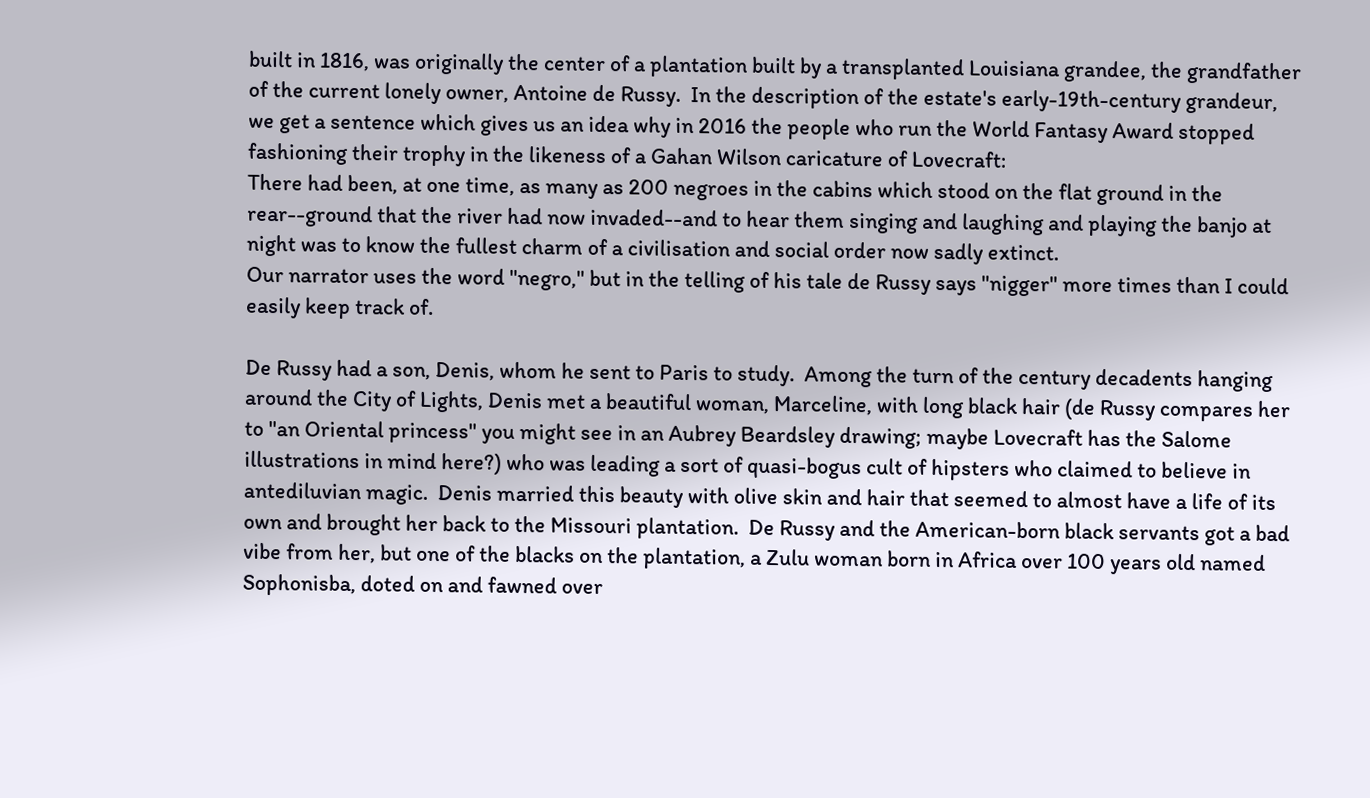built in 1816, was originally the center of a plantation built by a transplanted Louisiana grandee, the grandfather of the current lonely owner, Antoine de Russy.  In the description of the estate's early-19th-century grandeur, we get a sentence which gives us an idea why in 2016 the people who run the World Fantasy Award stopped fashioning their trophy in the likeness of a Gahan Wilson caricature of Lovecraft:
There had been, at one time, as many as 200 negroes in the cabins which stood on the flat ground in the rear--ground that the river had now invaded--and to hear them singing and laughing and playing the banjo at night was to know the fullest charm of a civilisation and social order now sadly extinct.
Our narrator uses the word "negro," but in the telling of his tale de Russy says "nigger" more times than I could easily keep track of.

De Russy had a son, Denis, whom he sent to Paris to study.  Among the turn of the century decadents hanging around the City of Lights, Denis met a beautiful woman, Marceline, with long black hair (de Russy compares her to "an Oriental princess" you might see in an Aubrey Beardsley drawing; maybe Lovecraft has the Salome illustrations in mind here?) who was leading a sort of quasi-bogus cult of hipsters who claimed to believe in antediluvian magic.  Denis married this beauty with olive skin and hair that seemed to almost have a life of its own and brought her back to the Missouri plantation.  De Russy and the American-born black servants got a bad vibe from her, but one of the blacks on the plantation, a Zulu woman born in Africa over 100 years old named Sophonisba, doted on and fawned over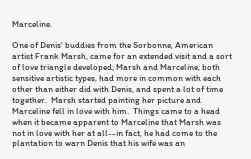Marceline.

One of Denis' buddies from the Sorbonne, American artist Frank Marsh, came for an extended visit and a sort of love triangle developed; Marsh and Marceline, both sensitive artistic types, had more in common with each other than either did with Denis, and spent a lot of time together.  Marsh started painting her picture and Marceline fell in love with him.  Things came to a head when it became apparent to Marceline that Marsh was not in love with her at all--in fact, he had come to the plantation to warn Denis that his wife was an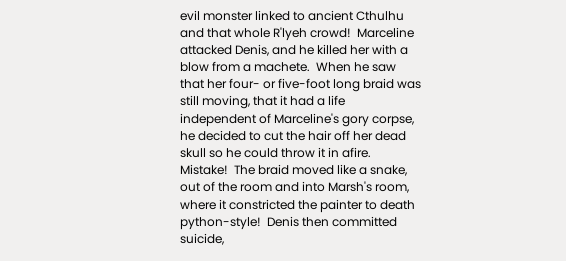evil monster linked to ancient Cthulhu and that whole R'lyeh crowd!  Marceline attacked Denis, and he killed her with a blow from a machete.  When he saw that her four- or five-foot long braid was still moving, that it had a life independent of Marceline's gory corpse, he decided to cut the hair off her dead skull so he could throw it in afire.  Mistake!  The braid moved like a snake, out of the room and into Marsh's room, where it constricted the painter to death python-style!  Denis then committed suicide,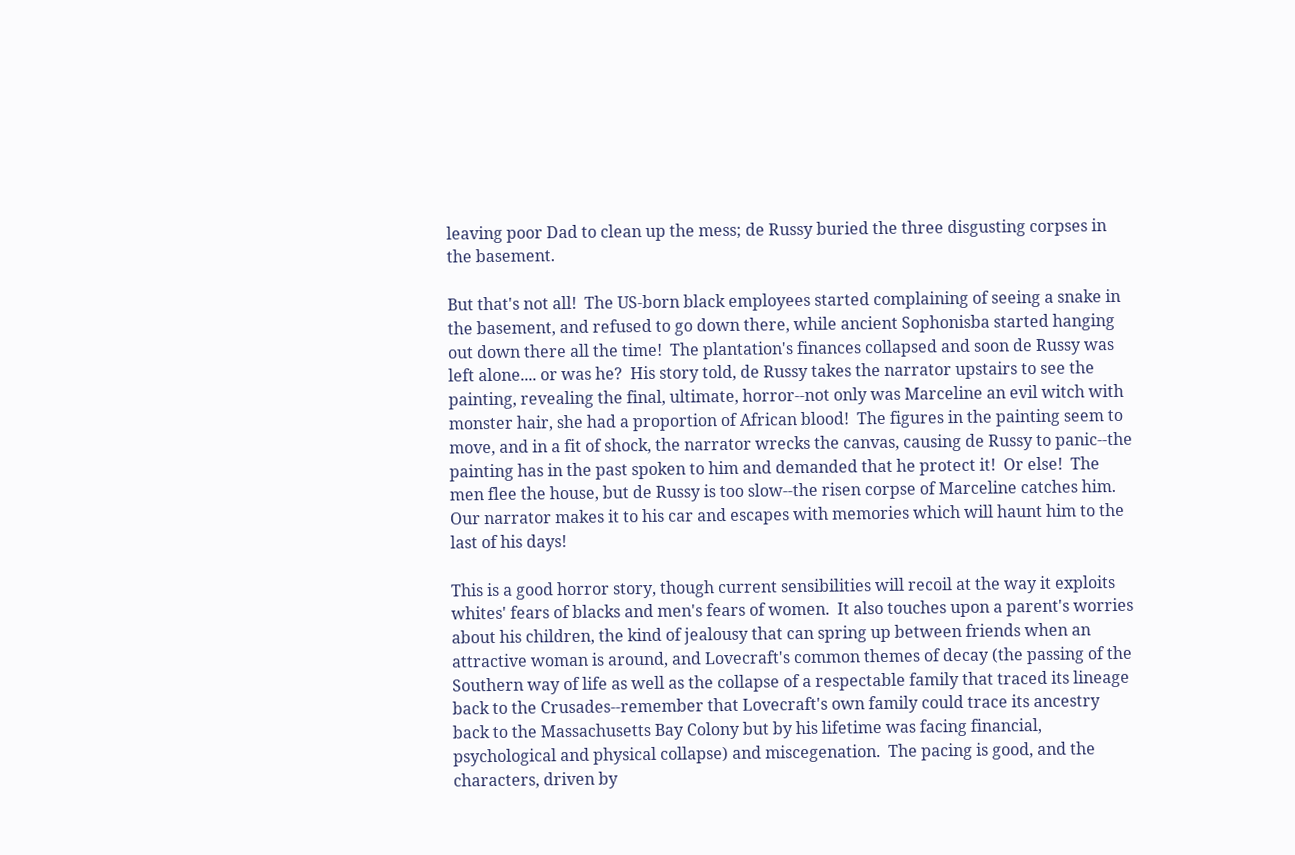leaving poor Dad to clean up the mess; de Russy buried the three disgusting corpses in the basement.

But that's not all!  The US-born black employees started complaining of seeing a snake in the basement, and refused to go down there, while ancient Sophonisba started hanging out down there all the time!  The plantation's finances collapsed and soon de Russy was left alone.... or was he?  His story told, de Russy takes the narrator upstairs to see the painting, revealing the final, ultimate, horror--not only was Marceline an evil witch with monster hair, she had a proportion of African blood!  The figures in the painting seem to move, and in a fit of shock, the narrator wrecks the canvas, causing de Russy to panic--the painting has in the past spoken to him and demanded that he protect it!  Or else!  The men flee the house, but de Russy is too slow--the risen corpse of Marceline catches him.  Our narrator makes it to his car and escapes with memories which will haunt him to the last of his days!

This is a good horror story, though current sensibilities will recoil at the way it exploits whites' fears of blacks and men's fears of women.  It also touches upon a parent's worries about his children, the kind of jealousy that can spring up between friends when an attractive woman is around, and Lovecraft's common themes of decay (the passing of the Southern way of life as well as the collapse of a respectable family that traced its lineage back to the Crusades--remember that Lovecraft's own family could trace its ancestry back to the Massachusetts Bay Colony but by his lifetime was facing financial, psychological and physical collapse) and miscegenation.  The pacing is good, and the characters, driven by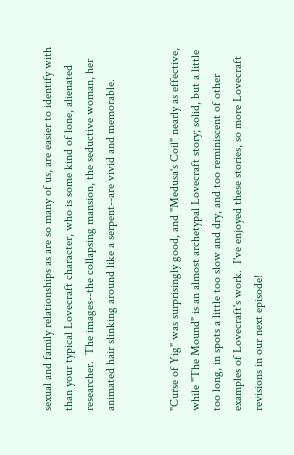sexual and family relationships as are so many of us, are easier to identify with than your typical Lovecraft character, who is some kind of lone, alienated researcher.  The images--the collapsing mansion, the seductive woman, her animated hair slinking around like a serpent--are vivid and memorable.


"Curse of Yig" was surprisingly good, and "Medusa's Coil" nearly as effective, while "The Mound" is an almost archetypal Lovecraft story; solid, but a little too long, in spots a little too slow and dry, and too reminiscent of other examples of Lovecraft's work.  I've enjoyed these stories, so more Lovecraft revisions in our next episode!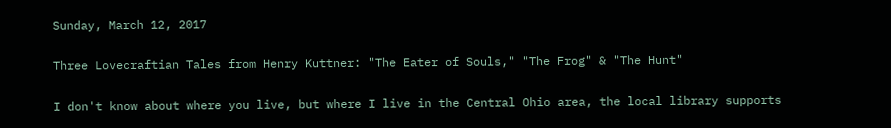Sunday, March 12, 2017

Three Lovecraftian Tales from Henry Kuttner: "The Eater of Souls," "The Frog" & "The Hunt"

I don't know about where you live, but where I live in the Central Ohio area, the local library supports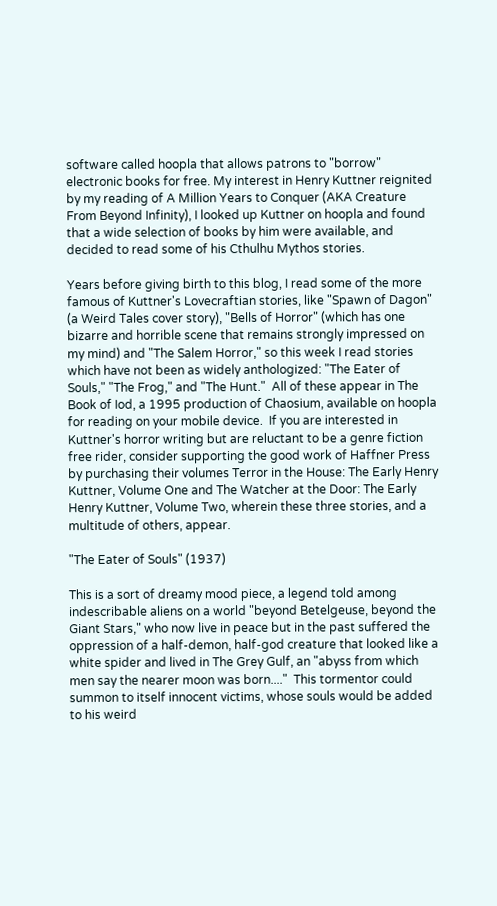software called hoopla that allows patrons to "borrow" electronic books for free. My interest in Henry Kuttner reignited by my reading of A Million Years to Conquer (AKA Creature From Beyond Infinity), I looked up Kuttner on hoopla and found that a wide selection of books by him were available, and decided to read some of his Cthulhu Mythos stories.

Years before giving birth to this blog, I read some of the more famous of Kuttner's Lovecraftian stories, like "Spawn of Dagon" (a Weird Tales cover story), "Bells of Horror" (which has one bizarre and horrible scene that remains strongly impressed on my mind) and "The Salem Horror," so this week I read stories which have not been as widely anthologized: "The Eater of Souls," "The Frog," and "The Hunt."  All of these appear in The Book of Iod, a 1995 production of Chaosium, available on hoopla for reading on your mobile device.  If you are interested in Kuttner's horror writing but are reluctant to be a genre fiction free rider, consider supporting the good work of Haffner Press by purchasing their volumes Terror in the House: The Early Henry Kuttner, Volume One and The Watcher at the Door: The Early Henry Kuttner, Volume Two, wherein these three stories, and a multitude of others, appear.

"The Eater of Souls" (1937)

This is a sort of dreamy mood piece, a legend told among indescribable aliens on a world "beyond Betelgeuse, beyond the Giant Stars," who now live in peace but in the past suffered the oppression of a half-demon, half-god creature that looked like a white spider and lived in The Grey Gulf, an "abyss from which men say the nearer moon was born...."  This tormentor could summon to itself innocent victims, whose souls would be added to his weird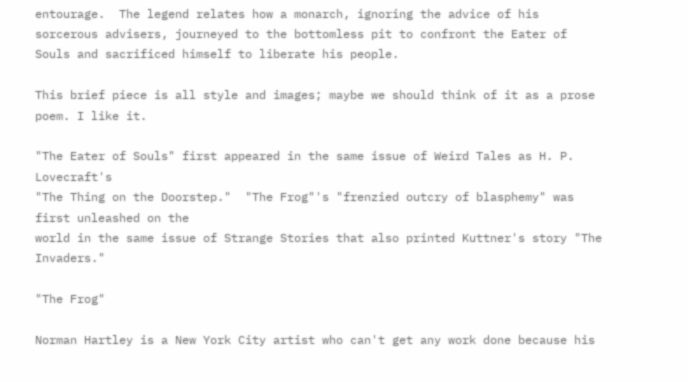entourage.  The legend relates how a monarch, ignoring the advice of his sorcerous advisers, journeyed to the bottomless pit to confront the Eater of Souls and sacrificed himself to liberate his people.

This brief piece is all style and images; maybe we should think of it as a prose poem. I like it.

"The Eater of Souls" first appeared in the same issue of Weird Tales as H. P. Lovecraft's
"The Thing on the Doorstep."  "The Frog"'s "frenzied outcry of blasphemy" was first unleashed on the
world in the same issue of Strange Stories that also printed Kuttner's story "The Invaders."

"The Frog"

Norman Hartley is a New York City artist who can't get any work done because his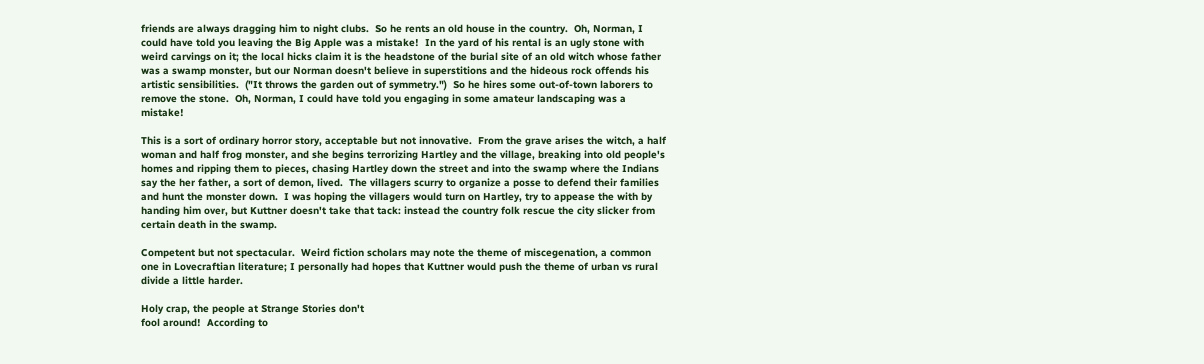friends are always dragging him to night clubs.  So he rents an old house in the country.  Oh, Norman, I could have told you leaving the Big Apple was a mistake!  In the yard of his rental is an ugly stone with weird carvings on it; the local hicks claim it is the headstone of the burial site of an old witch whose father was a swamp monster, but our Norman doesn't believe in superstitions and the hideous rock offends his artistic sensibilities.  ("It throws the garden out of symmetry.")  So he hires some out-of-town laborers to remove the stone.  Oh, Norman, I could have told you engaging in some amateur landscaping was a mistake!

This is a sort of ordinary horror story, acceptable but not innovative.  From the grave arises the witch, a half woman and half frog monster, and she begins terrorizing Hartley and the village, breaking into old people's homes and ripping them to pieces, chasing Hartley down the street and into the swamp where the Indians say the her father, a sort of demon, lived.  The villagers scurry to organize a posse to defend their families and hunt the monster down.  I was hoping the villagers would turn on Hartley, try to appease the with by handing him over, but Kuttner doesn't take that tack: instead the country folk rescue the city slicker from certain death in the swamp.

Competent but not spectacular.  Weird fiction scholars may note the theme of miscegenation, a common one in Lovecraftian literature; I personally had hopes that Kuttner would push the theme of urban vs rural divide a little harder.

Holy crap, the people at Strange Stories don't
fool around!  According to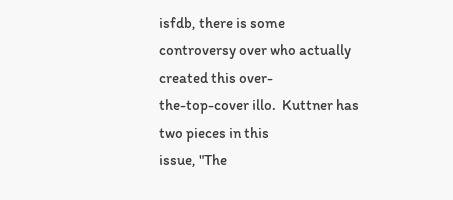isfdb, there is some
controversy over who actually created this over-
the-top-cover illo.  Kuttner has two pieces in this
issue, "The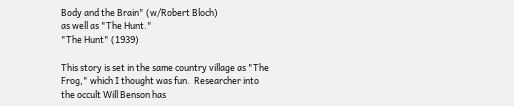Body and the Brain" (w/Robert Bloch)
as well as "The Hunt."
"The Hunt" (1939)

This story is set in the same country village as "The Frog," which I thought was fun.  Researcher into the occult Will Benson has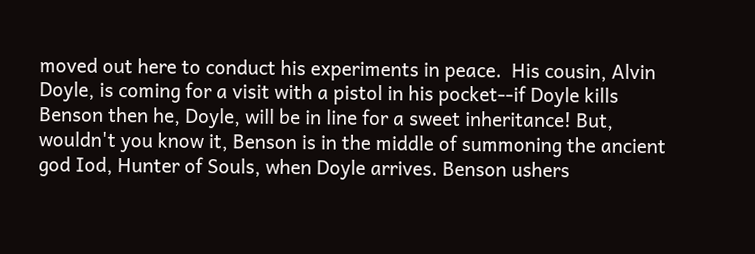moved out here to conduct his experiments in peace.  His cousin, Alvin Doyle, is coming for a visit with a pistol in his pocket--if Doyle kills Benson then he, Doyle, will be in line for a sweet inheritance! But, wouldn't you know it, Benson is in the middle of summoning the ancient god Iod, Hunter of Souls, when Doyle arrives. Benson ushers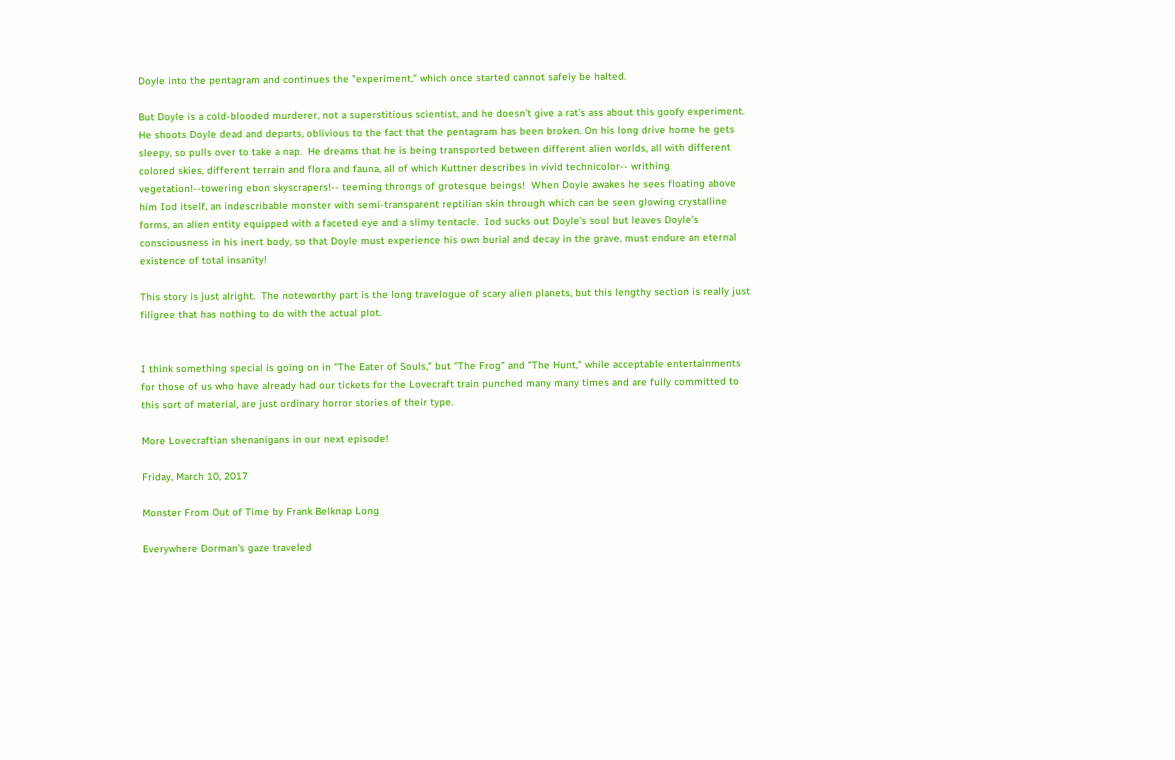Doyle into the pentagram and continues the "experiment," which once started cannot safely be halted.

But Doyle is a cold-blooded murderer, not a superstitious scientist, and he doesn't give a rat's ass about this goofy experiment.  He shoots Doyle dead and departs, oblivious to the fact that the pentagram has been broken. On his long drive home he gets sleepy, so pulls over to take a nap.  He dreams that he is being transported between different alien worlds, all with different colored skies, different terrain and flora and fauna, all of which Kuttner describes in vivid technicolor-- writhing vegetation!--towering ebon skyscrapers!-- teeming throngs of grotesque beings!  When Doyle awakes he sees floating above him Iod itself, an indescribable monster with semi-transparent reptilian skin through which can be seen glowing crystalline forms, an alien entity equipped with a faceted eye and a slimy tentacle.  Iod sucks out Doyle's soul but leaves Doyle's consciousness in his inert body, so that Doyle must experience his own burial and decay in the grave, must endure an eternal existence of total insanity!

This story is just alright.  The noteworthy part is the long travelogue of scary alien planets, but this lengthy section is really just filigree that has nothing to do with the actual plot.


I think something special is going on in "The Eater of Souls," but "The Frog" and "The Hunt," while acceptable entertainments for those of us who have already had our tickets for the Lovecraft train punched many many times and are fully committed to this sort of material, are just ordinary horror stories of their type.

More Lovecraftian shenanigans in our next episode!

Friday, March 10, 2017

Monster From Out of Time by Frank Belknap Long

Everywhere Dorman's gaze traveled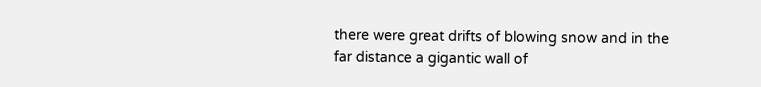there were great drifts of blowing snow and in the far distance a gigantic wall of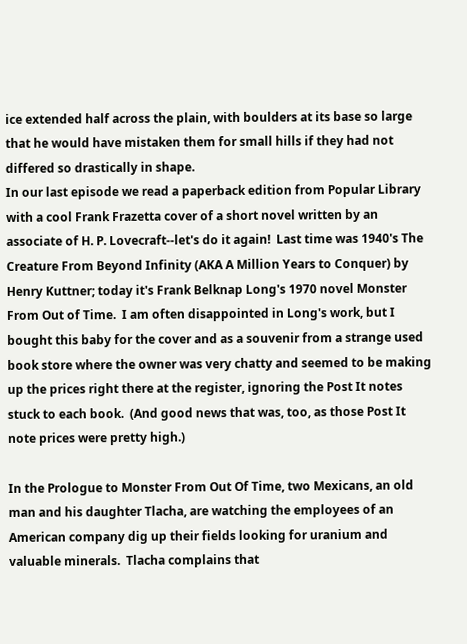ice extended half across the plain, with boulders at its base so large that he would have mistaken them for small hills if they had not differed so drastically in shape.
In our last episode we read a paperback edition from Popular Library with a cool Frank Frazetta cover of a short novel written by an associate of H. P. Lovecraft--let's do it again!  Last time was 1940's The Creature From Beyond Infinity (AKA A Million Years to Conquer) by Henry Kuttner; today it's Frank Belknap Long's 1970 novel Monster From Out of Time.  I am often disappointed in Long's work, but I bought this baby for the cover and as a souvenir from a strange used book store where the owner was very chatty and seemed to be making up the prices right there at the register, ignoring the Post It notes stuck to each book.  (And good news that was, too, as those Post It note prices were pretty high.)

In the Prologue to Monster From Out Of Time, two Mexicans, an old man and his daughter Tlacha, are watching the employees of an American company dig up their fields looking for uranium and valuable minerals.  Tlacha complains that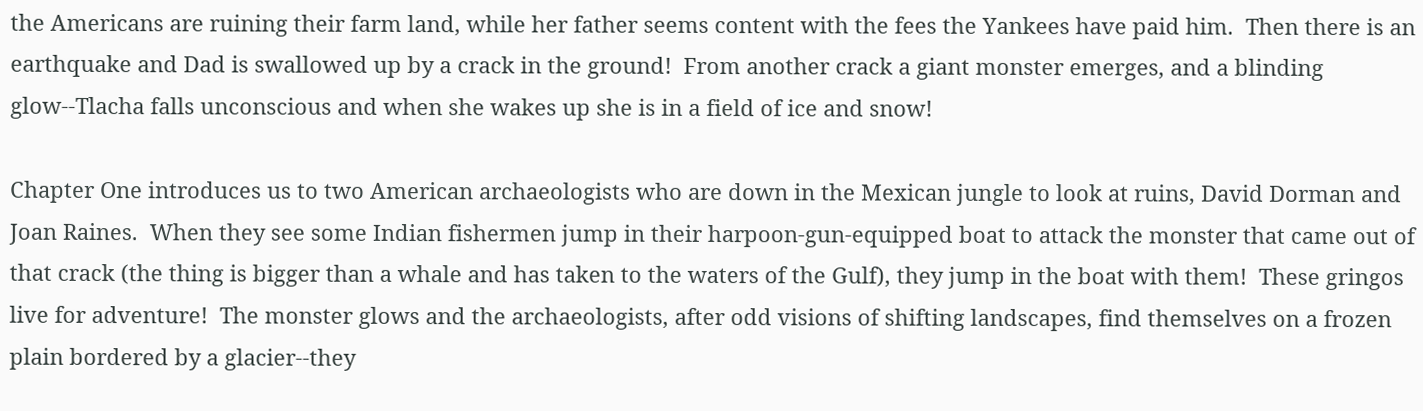the Americans are ruining their farm land, while her father seems content with the fees the Yankees have paid him.  Then there is an earthquake and Dad is swallowed up by a crack in the ground!  From another crack a giant monster emerges, and a blinding glow--Tlacha falls unconscious and when she wakes up she is in a field of ice and snow!

Chapter One introduces us to two American archaeologists who are down in the Mexican jungle to look at ruins, David Dorman and Joan Raines.  When they see some Indian fishermen jump in their harpoon-gun-equipped boat to attack the monster that came out of that crack (the thing is bigger than a whale and has taken to the waters of the Gulf), they jump in the boat with them!  These gringos live for adventure!  The monster glows and the archaeologists, after odd visions of shifting landscapes, find themselves on a frozen plain bordered by a glacier--they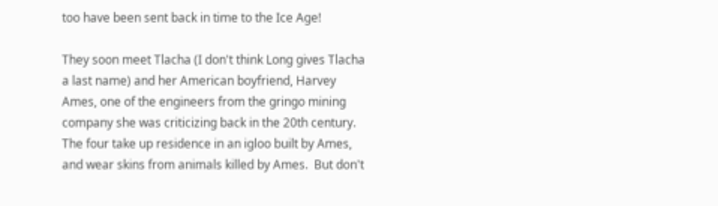too have been sent back in time to the Ice Age!

They soon meet Tlacha (I don't think Long gives Tlacha a last name) and her American boyfriend, Harvey Ames, one of the engineers from the gringo mining company she was criticizing back in the 20th century.  The four take up residence in an igloo built by Ames, and wear skins from animals killed by Ames.  But don't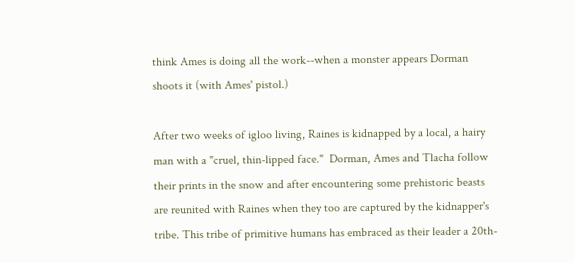think Ames is doing all the work--when a monster appears Dorman shoots it (with Ames' pistol.)

After two weeks of igloo living, Raines is kidnapped by a local, a hairy man with a "cruel, thin-lipped face."  Dorman, Ames and Tlacha follow their prints in the snow and after encountering some prehistoric beasts are reunited with Raines when they too are captured by the kidnapper's tribe. This tribe of primitive humans has embraced as their leader a 20th-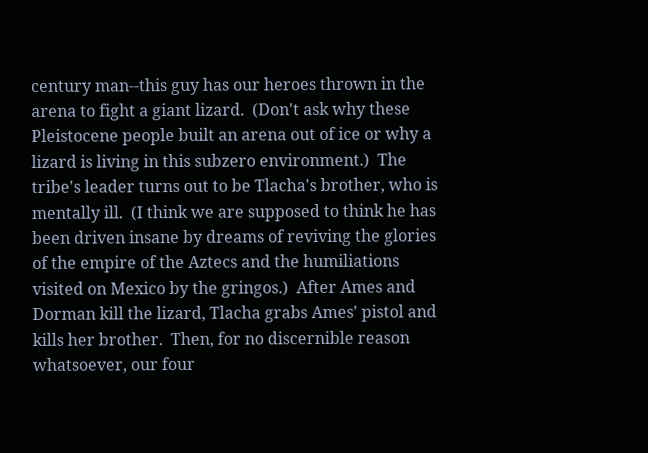century man--this guy has our heroes thrown in the arena to fight a giant lizard.  (Don't ask why these Pleistocene people built an arena out of ice or why a lizard is living in this subzero environment.)  The tribe's leader turns out to be Tlacha's brother, who is mentally ill.  (I think we are supposed to think he has been driven insane by dreams of reviving the glories of the empire of the Aztecs and the humiliations visited on Mexico by the gringos.)  After Ames and Dorman kill the lizard, Tlacha grabs Ames' pistol and kills her brother.  Then, for no discernible reason whatsoever, our four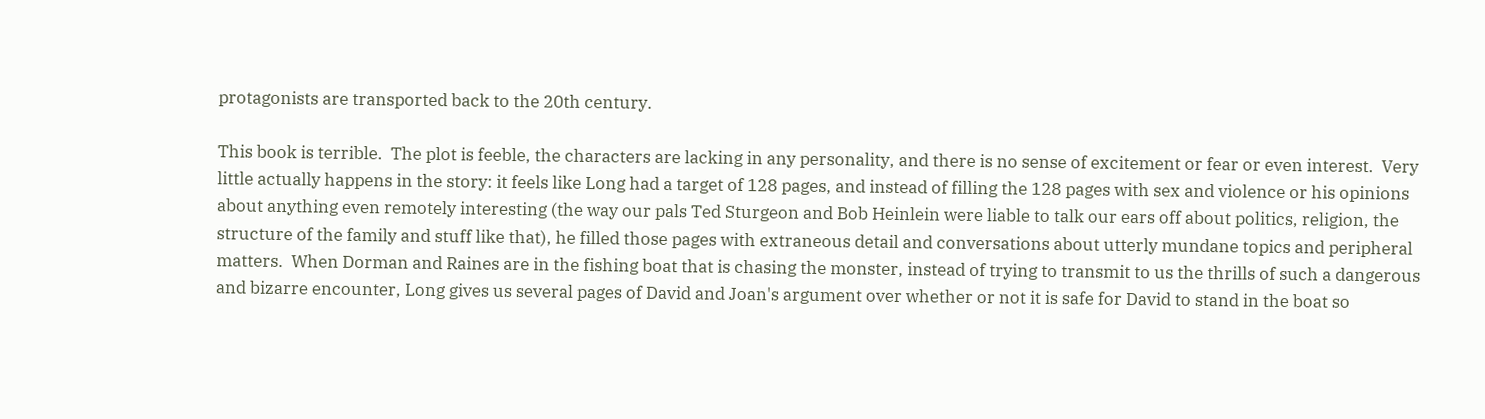protagonists are transported back to the 20th century.

This book is terrible.  The plot is feeble, the characters are lacking in any personality, and there is no sense of excitement or fear or even interest.  Very little actually happens in the story: it feels like Long had a target of 128 pages, and instead of filling the 128 pages with sex and violence or his opinions about anything even remotely interesting (the way our pals Ted Sturgeon and Bob Heinlein were liable to talk our ears off about politics, religion, the structure of the family and stuff like that), he filled those pages with extraneous detail and conversations about utterly mundane topics and peripheral matters.  When Dorman and Raines are in the fishing boat that is chasing the monster, instead of trying to transmit to us the thrills of such a dangerous and bizarre encounter, Long gives us several pages of David and Joan's argument over whether or not it is safe for David to stand in the boat so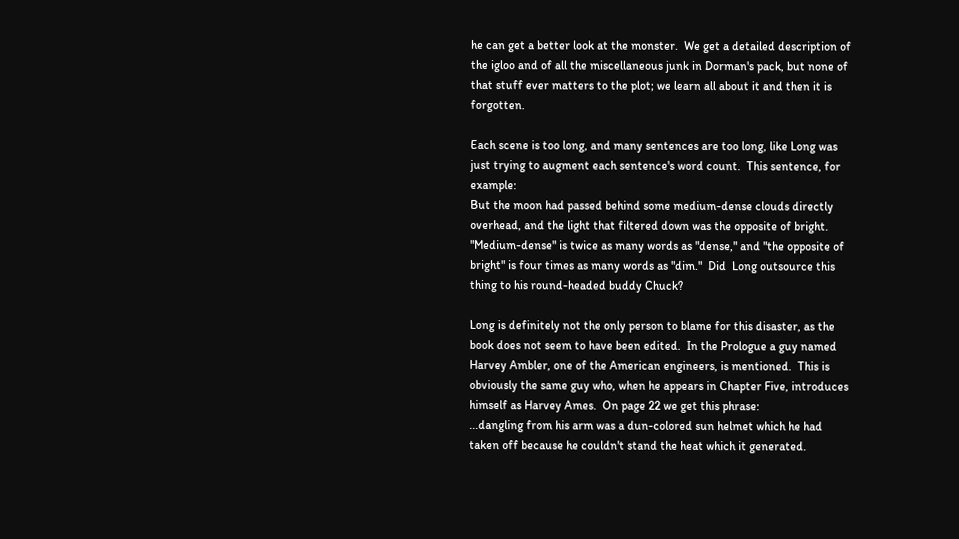he can get a better look at the monster.  We get a detailed description of the igloo and of all the miscellaneous junk in Dorman's pack, but none of that stuff ever matters to the plot; we learn all about it and then it is forgotten.

Each scene is too long, and many sentences are too long, like Long was just trying to augment each sentence's word count.  This sentence, for example:
But the moon had passed behind some medium-dense clouds directly overhead, and the light that filtered down was the opposite of bright.
"Medium-dense" is twice as many words as "dense," and "the opposite of bright" is four times as many words as "dim."  Did  Long outsource this thing to his round-headed buddy Chuck?

Long is definitely not the only person to blame for this disaster, as the book does not seem to have been edited.  In the Prologue a guy named Harvey Ambler, one of the American engineers, is mentioned.  This is obviously the same guy who, when he appears in Chapter Five, introduces himself as Harvey Ames.  On page 22 we get this phrase:
...dangling from his arm was a dun-colored sun helmet which he had taken off because he couldn't stand the heat which it generated.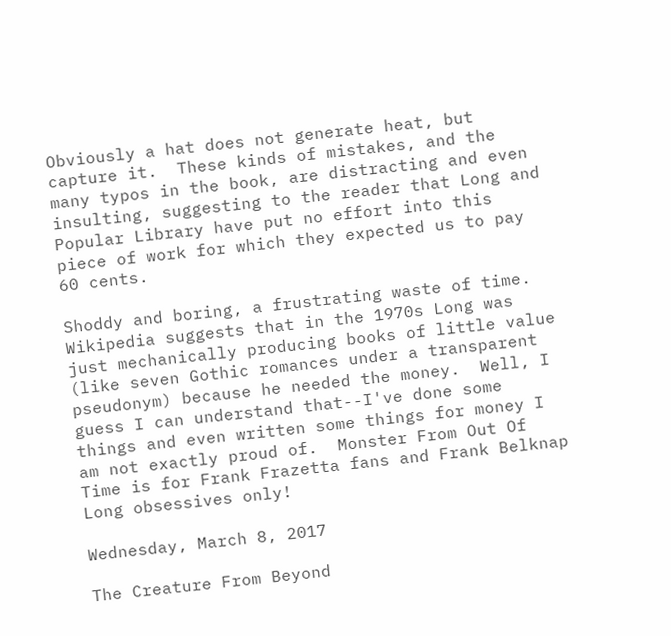Obviously a hat does not generate heat, but capture it.  These kinds of mistakes, and the many typos in the book, are distracting and even insulting, suggesting to the reader that Long and Popular Library have put no effort into this piece of work for which they expected us to pay 60 cents.

Shoddy and boring, a frustrating waste of time.  Wikipedia suggests that in the 1970s Long was just mechanically producing books of little value (like seven Gothic romances under a transparent pseudonym) because he needed the money.  Well, I guess I can understand that--I've done some things and even written some things for money I am not exactly proud of.  Monster From Out Of Time is for Frank Frazetta fans and Frank Belknap Long obsessives only!

Wednesday, March 8, 2017

The Creature From Beyond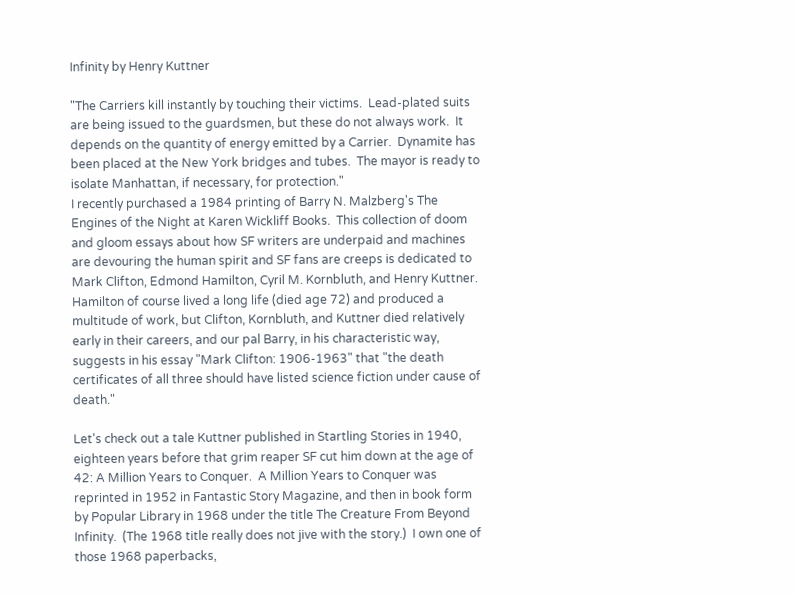Infinity by Henry Kuttner

"The Carriers kill instantly by touching their victims.  Lead-plated suits are being issued to the guardsmen, but these do not always work.  It depends on the quantity of energy emitted by a Carrier.  Dynamite has been placed at the New York bridges and tubes.  The mayor is ready to isolate Manhattan, if necessary, for protection."
I recently purchased a 1984 printing of Barry N. Malzberg's The Engines of the Night at Karen Wickliff Books.  This collection of doom and gloom essays about how SF writers are underpaid and machines are devouring the human spirit and SF fans are creeps is dedicated to Mark Clifton, Edmond Hamilton, Cyril M. Kornbluth, and Henry Kuttner.  Hamilton of course lived a long life (died age 72) and produced a multitude of work, but Clifton, Kornbluth, and Kuttner died relatively early in their careers, and our pal Barry, in his characteristic way, suggests in his essay "Mark Clifton: 1906-1963" that "the death certificates of all three should have listed science fiction under cause of death."

Let's check out a tale Kuttner published in Startling Stories in 1940, eighteen years before that grim reaper SF cut him down at the age of 42: A Million Years to Conquer.  A Million Years to Conquer was reprinted in 1952 in Fantastic Story Magazine, and then in book form by Popular Library in 1968 under the title The Creature From Beyond Infinity.  (The 1968 title really does not jive with the story.)  I own one of those 1968 paperbacks,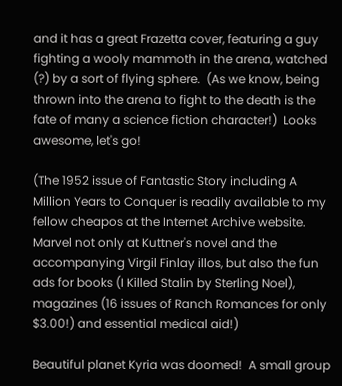and it has a great Frazetta cover, featuring a guy fighting a wooly mammoth in the arena, watched (?) by a sort of flying sphere.  (As we know, being thrown into the arena to fight to the death is the fate of many a science fiction character!)  Looks awesome, let's go!

(The 1952 issue of Fantastic Story including A Million Years to Conquer is readily available to my fellow cheapos at the Internet Archive website.  Marvel not only at Kuttner's novel and the accompanying Virgil Finlay illos, but also the fun ads for books (I Killed Stalin by Sterling Noel), magazines (16 issues of Ranch Romances for only $3.00!) and essential medical aid!)

Beautiful planet Kyria was doomed!  A small group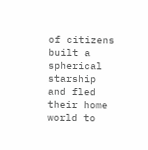of citizens built a spherical starship and fled their home world to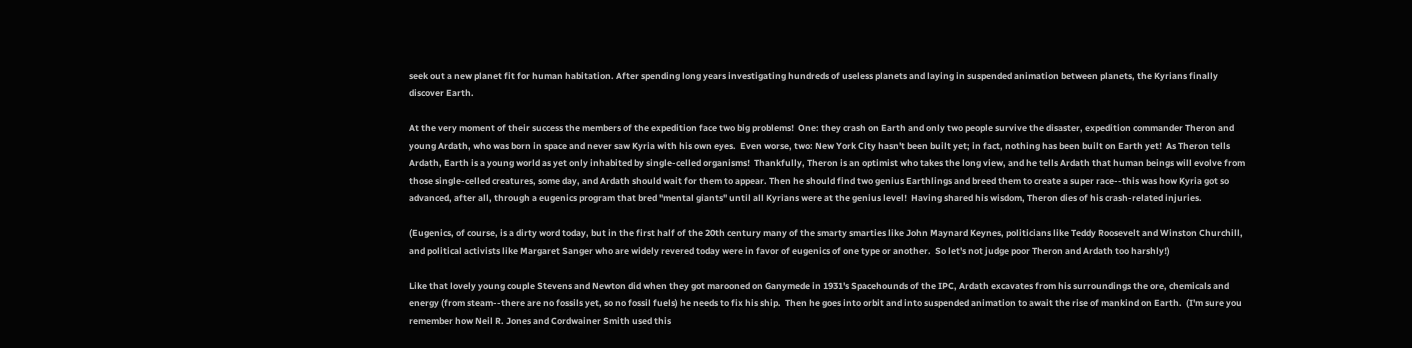seek out a new planet fit for human habitation. After spending long years investigating hundreds of useless planets and laying in suspended animation between planets, the Kyrians finally discover Earth.

At the very moment of their success the members of the expedition face two big problems!  One: they crash on Earth and only two people survive the disaster, expedition commander Theron and young Ardath, who was born in space and never saw Kyria with his own eyes.  Even worse, two: New York City hasn't been built yet; in fact, nothing has been built on Earth yet!  As Theron tells Ardath, Earth is a young world as yet only inhabited by single-celled organisms!  Thankfully, Theron is an optimist who takes the long view, and he tells Ardath that human beings will evolve from those single-celled creatures, some day, and Ardath should wait for them to appear. Then he should find two genius Earthlings and breed them to create a super race--this was how Kyria got so advanced, after all, through a eugenics program that bred "mental giants" until all Kyrians were at the genius level!  Having shared his wisdom, Theron dies of his crash-related injuries.

(Eugenics, of course, is a dirty word today, but in the first half of the 20th century many of the smarty smarties like John Maynard Keynes, politicians like Teddy Roosevelt and Winston Churchill, and political activists like Margaret Sanger who are widely revered today were in favor of eugenics of one type or another.  So let's not judge poor Theron and Ardath too harshly!)

Like that lovely young couple Stevens and Newton did when they got marooned on Ganymede in 1931's Spacehounds of the IPC, Ardath excavates from his surroundings the ore, chemicals and energy (from steam--there are no fossils yet, so no fossil fuels) he needs to fix his ship.  Then he goes into orbit and into suspended animation to await the rise of mankind on Earth.  (I'm sure you remember how Neil R. Jones and Cordwainer Smith used this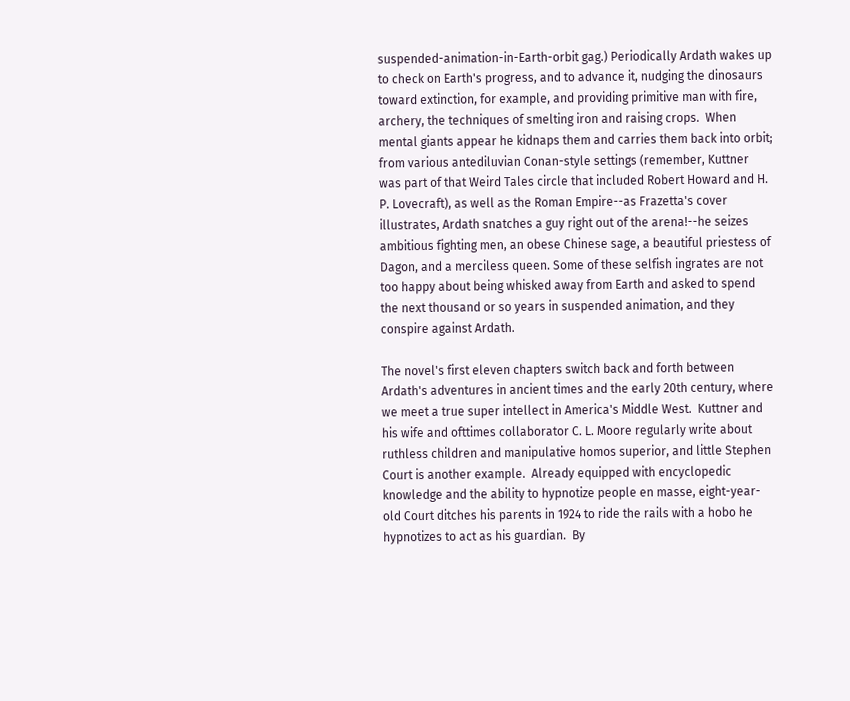suspended-animation-in-Earth-orbit gag.) Periodically Ardath wakes up to check on Earth's progress, and to advance it, nudging the dinosaurs toward extinction, for example, and providing primitive man with fire, archery, the techniques of smelting iron and raising crops.  When mental giants appear he kidnaps them and carries them back into orbit; from various antediluvian Conan-style settings (remember, Kuttner was part of that Weird Tales circle that included Robert Howard and H. P. Lovecraft), as well as the Roman Empire--as Frazetta's cover illustrates, Ardath snatches a guy right out of the arena!--he seizes ambitious fighting men, an obese Chinese sage, a beautiful priestess of Dagon, and a merciless queen. Some of these selfish ingrates are not too happy about being whisked away from Earth and asked to spend the next thousand or so years in suspended animation, and they conspire against Ardath.

The novel's first eleven chapters switch back and forth between Ardath's adventures in ancient times and the early 20th century, where we meet a true super intellect in America's Middle West.  Kuttner and his wife and ofttimes collaborator C. L. Moore regularly write about ruthless children and manipulative homos superior, and little Stephen Court is another example.  Already equipped with encyclopedic knowledge and the ability to hypnotize people en masse, eight-year-old Court ditches his parents in 1924 to ride the rails with a hobo he hypnotizes to act as his guardian.  By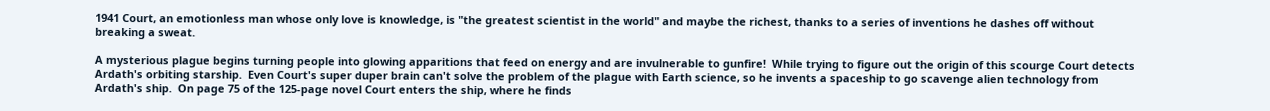1941 Court, an emotionless man whose only love is knowledge, is "the greatest scientist in the world" and maybe the richest, thanks to a series of inventions he dashes off without breaking a sweat.

A mysterious plague begins turning people into glowing apparitions that feed on energy and are invulnerable to gunfire!  While trying to figure out the origin of this scourge Court detects Ardath's orbiting starship.  Even Court's super duper brain can't solve the problem of the plague with Earth science, so he invents a spaceship to go scavenge alien technology from Ardath's ship.  On page 75 of the 125-page novel Court enters the ship, where he finds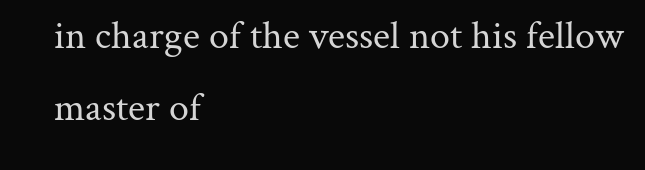in charge of the vessel not his fellow master of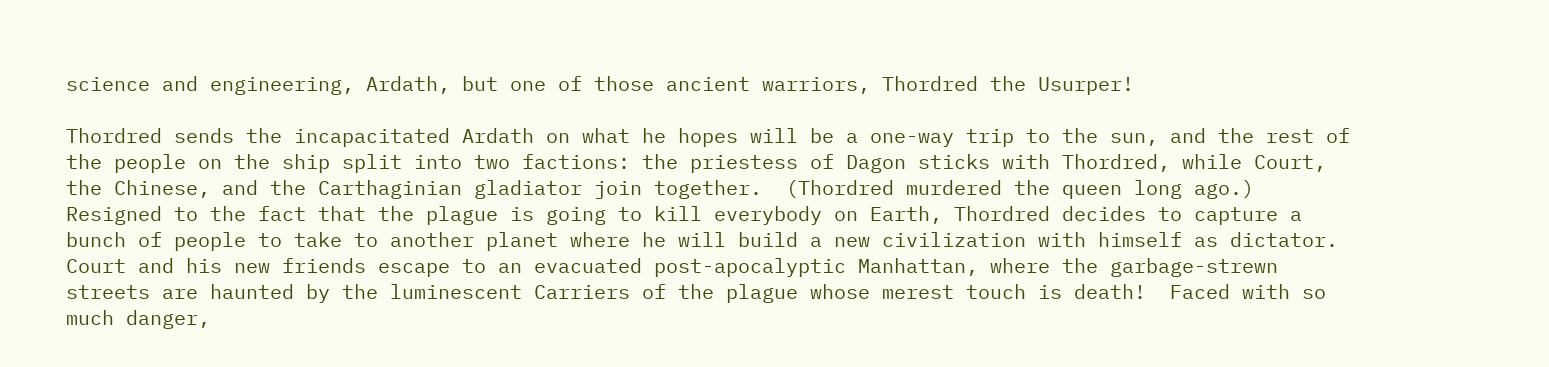science and engineering, Ardath, but one of those ancient warriors, Thordred the Usurper!

Thordred sends the incapacitated Ardath on what he hopes will be a one-way trip to the sun, and the rest of the people on the ship split into two factions: the priestess of Dagon sticks with Thordred, while Court, the Chinese, and the Carthaginian gladiator join together.  (Thordred murdered the queen long ago.)  Resigned to the fact that the plague is going to kill everybody on Earth, Thordred decides to capture a bunch of people to take to another planet where he will build a new civilization with himself as dictator.  Court and his new friends escape to an evacuated post-apocalyptic Manhattan, where the garbage-strewn streets are haunted by the luminescent Carriers of the plague whose merest touch is death!  Faced with so much danger,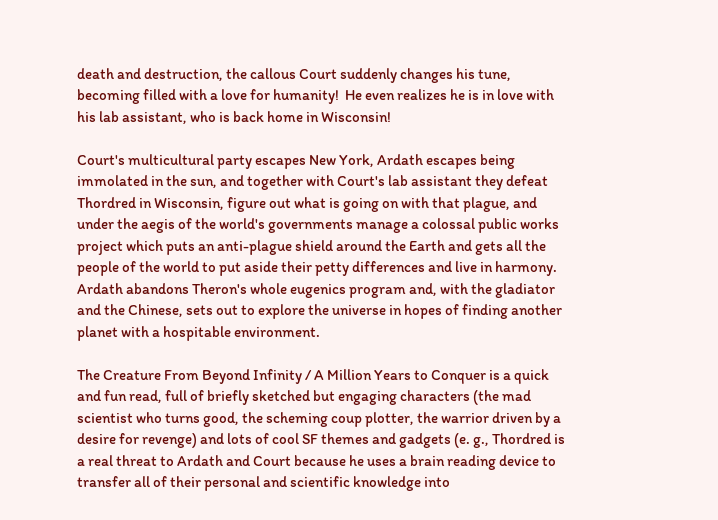death and destruction, the callous Court suddenly changes his tune, becoming filled with a love for humanity!  He even realizes he is in love with his lab assistant, who is back home in Wisconsin!

Court's multicultural party escapes New York, Ardath escapes being immolated in the sun, and together with Court's lab assistant they defeat Thordred in Wisconsin, figure out what is going on with that plague, and under the aegis of the world's governments manage a colossal public works project which puts an anti-plague shield around the Earth and gets all the people of the world to put aside their petty differences and live in harmony. Ardath abandons Theron's whole eugenics program and, with the gladiator and the Chinese, sets out to explore the universe in hopes of finding another planet with a hospitable environment.

The Creature From Beyond Infinity / A Million Years to Conquer is a quick and fun read, full of briefly sketched but engaging characters (the mad scientist who turns good, the scheming coup plotter, the warrior driven by a desire for revenge) and lots of cool SF themes and gadgets (e. g., Thordred is a real threat to Ardath and Court because he uses a brain reading device to transfer all of their personal and scientific knowledge into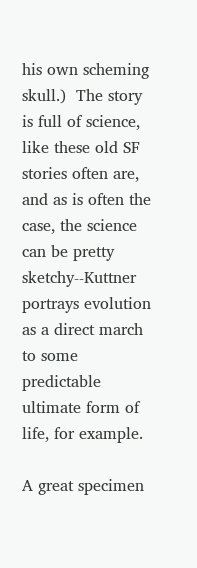his own scheming skull.)  The story is full of science, like these old SF stories often are, and as is often the case, the science can be pretty sketchy--Kuttner portrays evolution as a direct march to some predictable ultimate form of life, for example.

A great specimen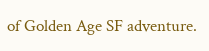of Golden Age SF adventure.